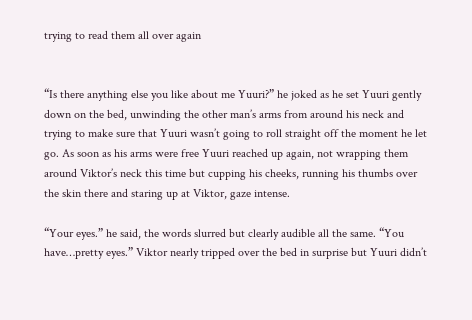trying to read them all over again


“Is there anything else you like about me Yuuri?” he joked as he set Yuuri gently down on the bed, unwinding the other man’s arms from around his neck and trying to make sure that Yuuri wasn’t going to roll straight off the moment he let go. As soon as his arms were free Yuuri reached up again, not wrapping them around Viktor’s neck this time but cupping his cheeks, running his thumbs over the skin there and staring up at Viktor, gaze intense.

“Your eyes.” he said, the words slurred but clearly audible all the same. “You have…pretty eyes.” Viktor nearly tripped over the bed in surprise but Yuuri didn’t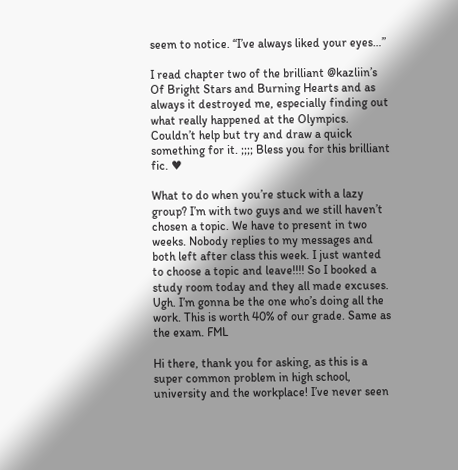seem to notice. “I’ve always liked your eyes…”

I read chapter two of the brilliant @kazliin’s Of Bright Stars and Burning Hearts and as always it destroyed me, especially finding out what really happened at the Olympics. Couldn’t help but try and draw a quick something for it. ;;;; Bless you for this brilliant fic. ♥

What to do when you’re stuck with a lazy group? I’m with two guys and we still haven’t chosen a topic. We have to present in two weeks. Nobody replies to my messages and both left after class this week. I just wanted to choose a topic and leave!!!! So I booked a study room today and they all made excuses. Ugh. I’m gonna be the one who’s doing all the work. This is worth 40% of our grade. Same as the exam. FML

Hi there, thank you for asking, as this is a super common problem in high school, university and the workplace! I’ve never seen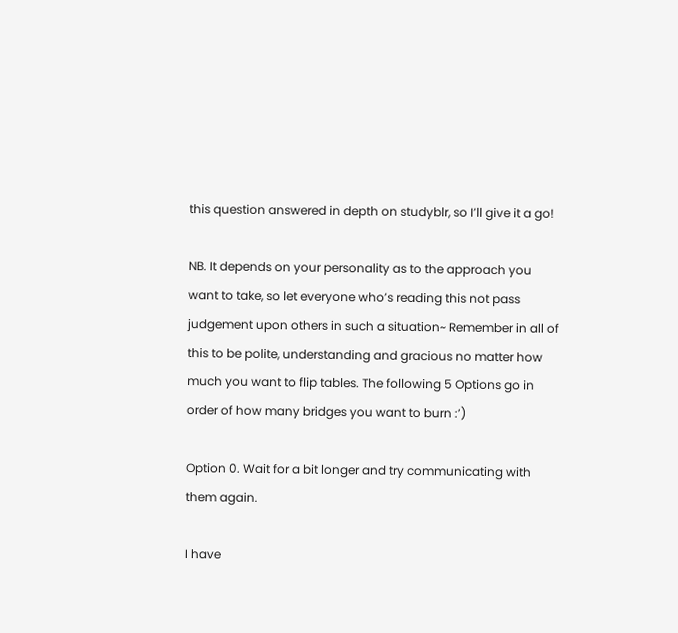this question answered in depth on studyblr, so I’ll give it a go!

NB. It depends on your personality as to the approach you want to take, so let everyone who’s reading this not pass judgement upon others in such a situation~ Remember in all of this to be polite, understanding and gracious no matter how much you want to flip tables. The following 5 Options go in order of how many bridges you want to burn :’)

Option 0. Wait for a bit longer and try communicating with them again.

I have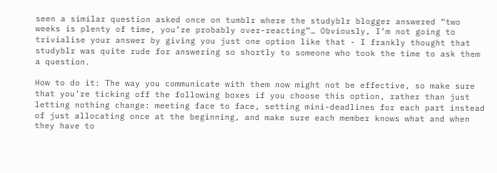seen a similar question asked once on tumblr where the studyblr blogger answered “two weeks is plenty of time, you’re probably over-reacting”… Obviously, I’m not going to trivialise your answer by giving you just one option like that - I frankly thought that studyblr was quite rude for answering so shortly to someone who took the time to ask them a question.

How to do it: The way you communicate with them now might not be effective, so make sure that you’re ticking off the following boxes if you choose this option, rather than just letting nothing change: meeting face to face, setting mini-deadlines for each part instead of just allocating once at the beginning, and make sure each member knows what and when they have to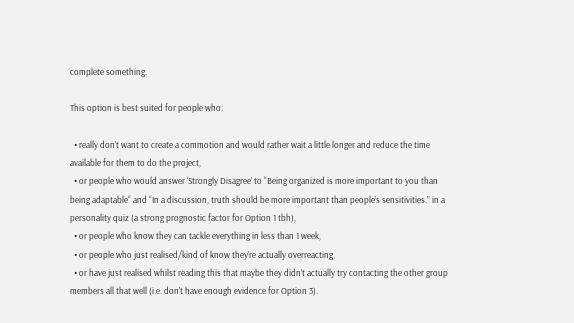complete something.

This option is best suited for people who:

  • really don’t want to create a commotion and would rather wait a little longer and reduce the time available for them to do the project,
  • or people who would answer ‘Strongly Disagree’ to “Being organized is more important to you than being adaptable“ and “In a discussion, truth should be more important than people’s sensitivities.” in a personality quiz (a strong prognostic factor for Option 1 tbh),
  • or people who know they can tackle everything in less than 1 week,
  • or people who just realised/kind of know they’re actually overreacting,
  • or have just realised whilst reading this that maybe they didn’t actually try contacting the other group members all that well (i.e. don’t have enough evidence for Option 3).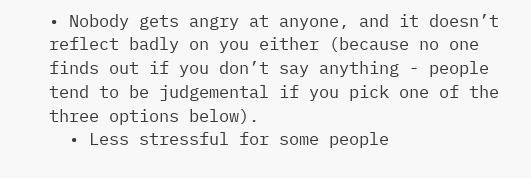• Nobody gets angry at anyone, and it doesn’t reflect badly on you either (because no one finds out if you don’t say anything - people tend to be judgemental if you pick one of the three options below).
  • Less stressful for some people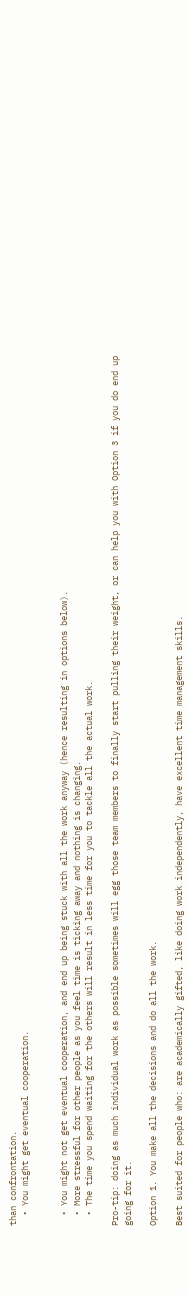than confrontation.
  • You might get eventual cooperation.


  • You might not get eventual cooperation, and end up being stuck with all the work anyway (hence resulting in options below).
  • More stressful for other people as you feel time is ticking away and nothing is changing.
  • The time you spend waiting for the others will result in less time for you to tackle all the actual work.

Pro-tip: doing as much individual work as possible sometimes will egg those team members to finally start pulling their weight, or can help you with Option 3 if you do end up going for it.

Option 1. You make all the decisions and do all the work.

Best suited for people who: are academically gifted, like doing work independently, have excellent time management skills.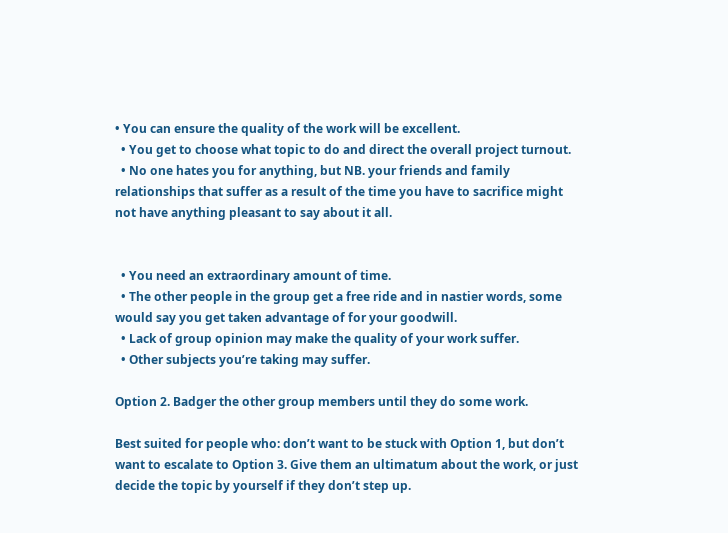• You can ensure the quality of the work will be excellent.
  • You get to choose what topic to do and direct the overall project turnout.
  • No one hates you for anything, but NB. your friends and family relationships that suffer as a result of the time you have to sacrifice might not have anything pleasant to say about it all.


  • You need an extraordinary amount of time.
  • The other people in the group get a free ride and in nastier words, some would say you get taken advantage of for your goodwill.
  • Lack of group opinion may make the quality of your work suffer.
  • Other subjects you’re taking may suffer.

Option 2. Badger the other group members until they do some work.

Best suited for people who: don’t want to be stuck with Option 1, but don’t want to escalate to Option 3. Give them an ultimatum about the work, or just decide the topic by yourself if they don’t step up.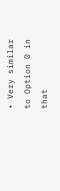• Very similar to Option 0 in that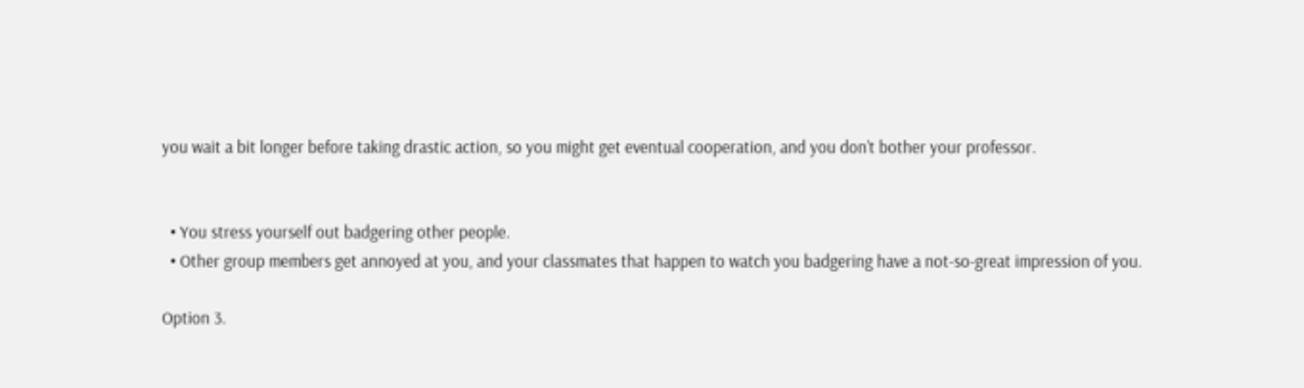you wait a bit longer before taking drastic action, so you might get eventual cooperation, and you don’t bother your professor.


  • You stress yourself out badgering other people.
  • Other group members get annoyed at you, and your classmates that happen to watch you badgering have a not-so-great impression of you.

Option 3.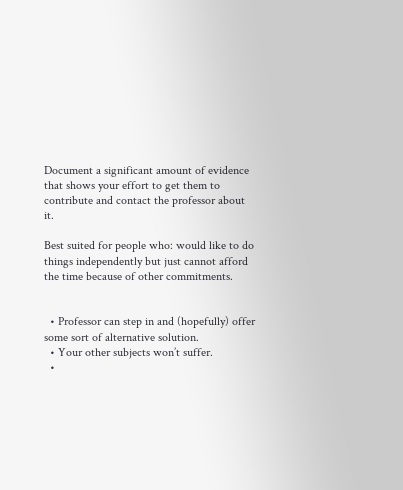Document a significant amount of evidence that shows your effort to get them to contribute and contact the professor about it.

Best suited for people who: would like to do things independently but just cannot afford the time because of other commitments.


  • Professor can step in and (hopefully) offer some sort of alternative solution.
  • Your other subjects won’t suffer.
  •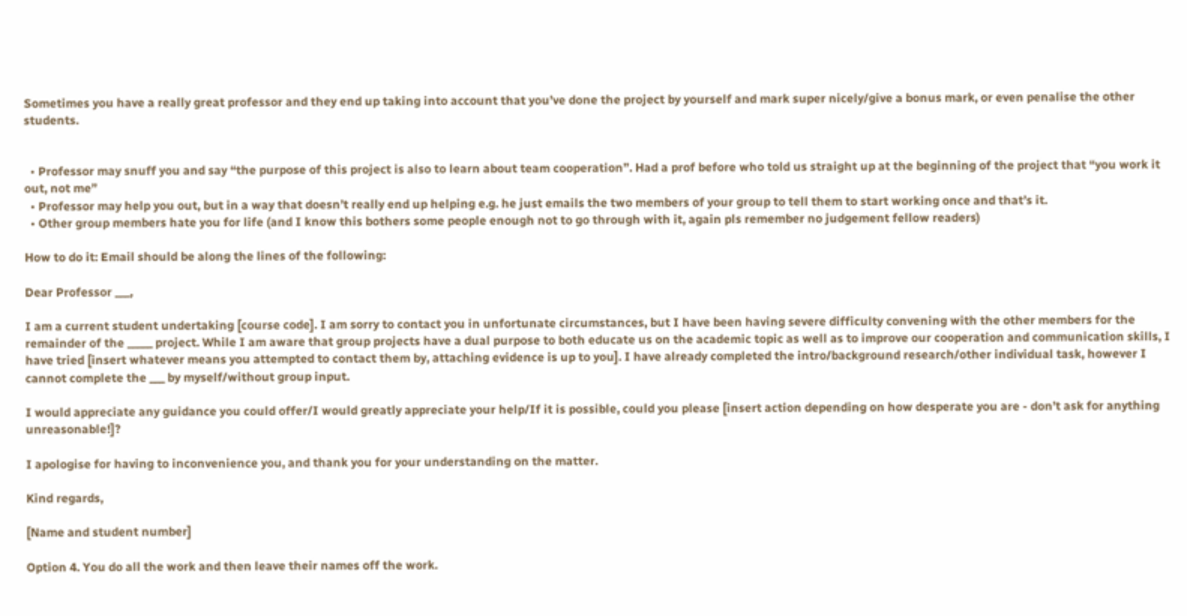Sometimes you have a really great professor and they end up taking into account that you’ve done the project by yourself and mark super nicely/give a bonus mark, or even penalise the other students.


  • Professor may snuff you and say “the purpose of this project is also to learn about team cooperation”. Had a prof before who told us straight up at the beginning of the project that “you work it out, not me”
  • Professor may help you out, but in a way that doesn’t really end up helping e.g. he just emails the two members of your group to tell them to start working once and that’s it.
  • Other group members hate you for life (and I know this bothers some people enough not to go through with it, again pls remember no judgement fellow readers)

How to do it: Email should be along the lines of the following:

Dear Professor ___,

I am a current student undertaking [course code]. I am sorry to contact you in unfortunate circumstances, but I have been having severe difficulty convening with the other members for the remainder of the _____ project. While I am aware that group projects have a dual purpose to both educate us on the academic topic as well as to improve our cooperation and communication skills, I have tried [insert whatever means you attempted to contact them by, attaching evidence is up to you]. I have already completed the intro/background research/other individual task, however I cannot complete the ___ by myself/without group input.

I would appreciate any guidance you could offer/I would greatly appreciate your help/If it is possible, could you please [insert action depending on how desperate you are - don’t ask for anything unreasonable!]?

I apologise for having to inconvenience you, and thank you for your understanding on the matter.

Kind regards,

[Name and student number]

Option 4. You do all the work and then leave their names off the work.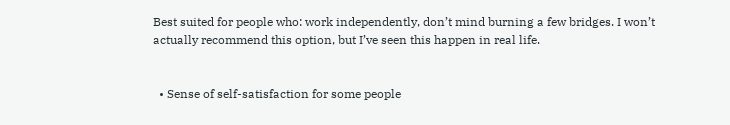Best suited for people who: work independently, don’t mind burning a few bridges. I won’t actually recommend this option, but I’ve seen this happen in real life.


  • Sense of self-satisfaction for some people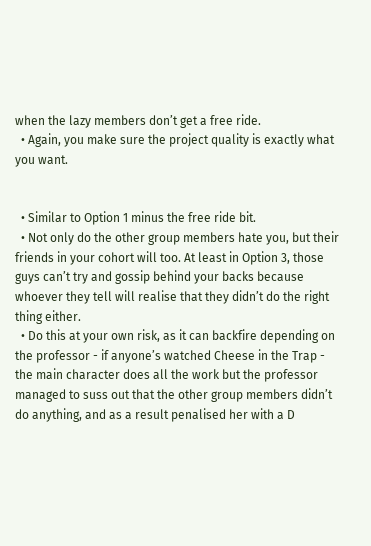when the lazy members don’t get a free ride.
  • Again, you make sure the project quality is exactly what you want.


  • Similar to Option 1 minus the free ride bit.
  • Not only do the other group members hate you, but their friends in your cohort will too. At least in Option 3, those guys can’t try and gossip behind your backs because whoever they tell will realise that they didn’t do the right thing either.
  • Do this at your own risk, as it can backfire depending on the professor - if anyone’s watched Cheese in the Trap - the main character does all the work but the professor managed to suss out that the other group members didn’t do anything, and as a result penalised her with a D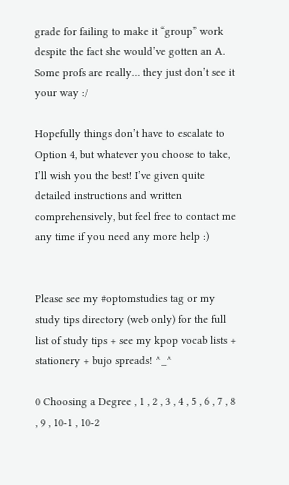grade for failing to make it “group” work despite the fact she would’ve gotten an A. Some profs are really… they just don’t see it your way :/

Hopefully things don’t have to escalate to Option 4, but whatever you choose to take, I’ll wish you the best! I’ve given quite detailed instructions and written comprehensively, but feel free to contact me any time if you need any more help :)


Please see my #optomstudies tag or my study tips directory (web only) for the full list of study tips + see my kpop vocab lists + stationery + bujo spreads! ^_^

0 Choosing a Degree , 1 , 2 , 3 , 4 , 5 , 6 , 7 , 8 , 9 , 10-1 , 10-2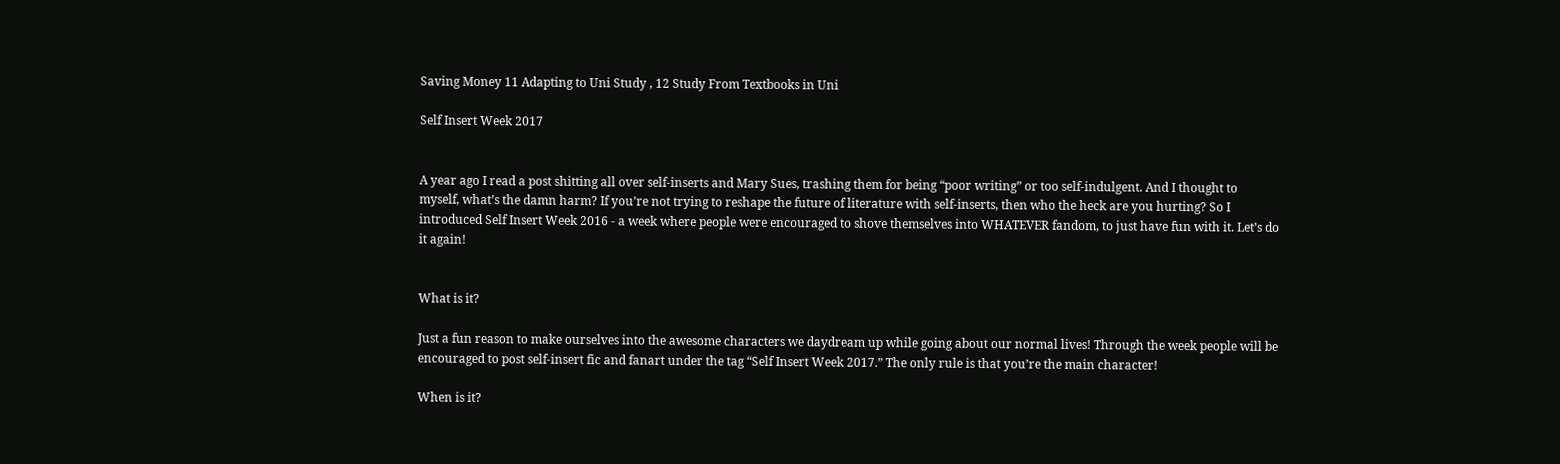Saving Money 11 Adapting to Uni Study , 12 Study From Textbooks in Uni

Self Insert Week 2017


A year ago I read a post shitting all over self-inserts and Mary Sues, trashing them for being “poor writing” or too self-indulgent. And I thought to myself, what’s the damn harm? If you’re not trying to reshape the future of literature with self-inserts, then who the heck are you hurting? So I introduced Self Insert Week 2016 - a week where people were encouraged to shove themselves into WHATEVER fandom, to just have fun with it. Let’s do it again!


What is it?

Just a fun reason to make ourselves into the awesome characters we daydream up while going about our normal lives! Through the week people will be encouraged to post self-insert fic and fanart under the tag “Self Insert Week 2017.” The only rule is that you’re the main character!

When is it?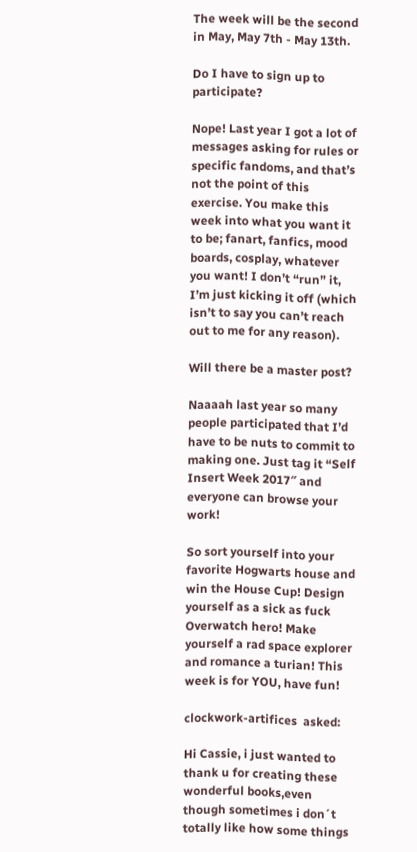The week will be the second in May, May 7th - May 13th.

Do I have to sign up to participate?

Nope! Last year I got a lot of messages asking for rules or specific fandoms, and that’s not the point of this exercise. You make this week into what you want it to be; fanart, fanfics, mood boards, cosplay, whatever you want! I don’t “run” it, I’m just kicking it off (which isn’t to say you can’t reach out to me for any reason).

Will there be a master post?

Naaaah last year so many people participated that I’d have to be nuts to commit to making one. Just tag it “Self Insert Week 2017″ and everyone can browse your work!

So sort yourself into your favorite Hogwarts house and win the House Cup! Design yourself as a sick as fuck Overwatch hero! Make yourself a rad space explorer and romance a turian! This week is for YOU, have fun!

clockwork-artifices  asked:

Hi Cassie, i just wanted to thank u for creating these wonderful books,even though sometimes i don´t totally like how some things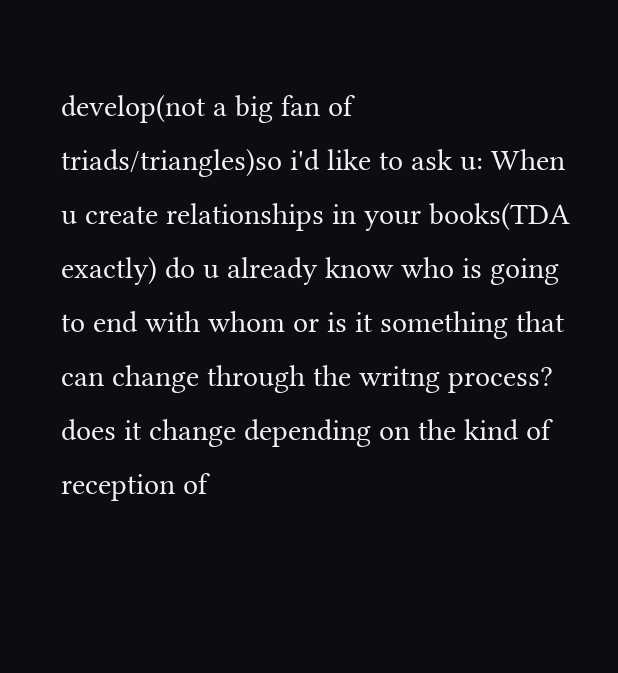develop(not a big fan of triads/triangles)so i'd like to ask u: When u create relationships in your books(TDA exactly) do u already know who is going to end with whom or is it something that can change through the writng process? does it change depending on the kind of reception of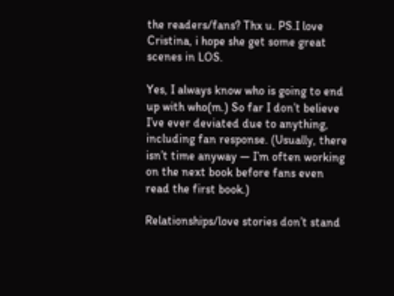the readers/fans? Thx u. PS.I love Cristina, i hope she get some great scenes in LOS.

Yes, I always know who is going to end up with who(m.) So far I don’t believe I’ve ever deviated due to anything, including fan response. (Usually, there isn’t time anyway — I’m often working on the next book before fans even read the first book.)

Relationships/love stories don’t stand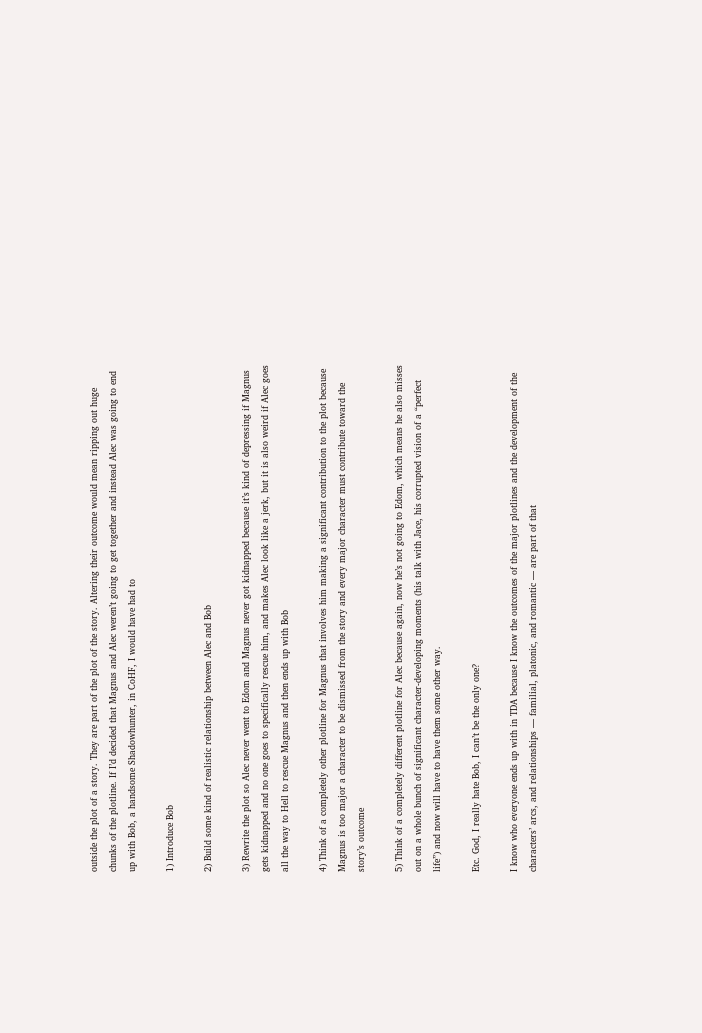outside the plot of a story. They are part of the plot of the story. Altering their outcome would mean ripping out huge chunks of the plotline. If I’d decided that Magnus and Alec weren’t going to get together and instead Alec was going to end up with Bob, a handsome Shadowhunter, in CoHF, I would have had to

1) Introduce Bob

2) Build some kind of realistic relationship between Alec and Bob

3) Rewrite the plot so Alec never went to Edom and Magnus never got kidnapped because it’s kind of depressing if Magnus gets kidnapped and no one goes to specifically rescue him, and makes Alec look like a jerk, but it is also weird if Alec goes all the way to Hell to rescue Magnus and then ends up with Bob

4) Think of a completely other plotline for Magnus that involves him making a significant contribution to the plot because Magnus is too major a character to be dismissed from the story and every major character must contribute toward the story’s outcome

5) Think of a completely different plotline for Alec because again, now he’s not going to Edom, which means he also misses out on a whole bunch of significant character-developing moments (his talk with Jace, his corrupted vision of a “perfect life”) and now will have to have them some other way.

Etc. God, I really hate Bob, I can’t be the only one?

I know who everyone ends up with in TDA because I know the outcomes of the major plotlines and the development of the characters’ arcs, and relationships — familial, platonic, and romantic — are part of that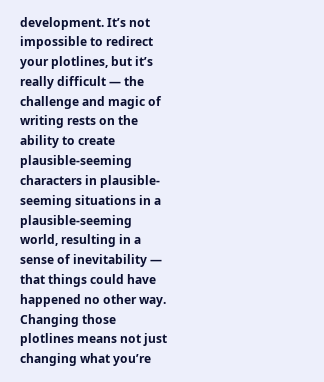development. It’s not impossible to redirect your plotlines, but it’s really difficult — the challenge and magic of writing rests on the ability to create plausible-seeming characters in plausible-seeming situations in a plausible-seeming world, resulting in a sense of inevitability — that things could have happened no other way. Changing those plotlines means not just changing what you’re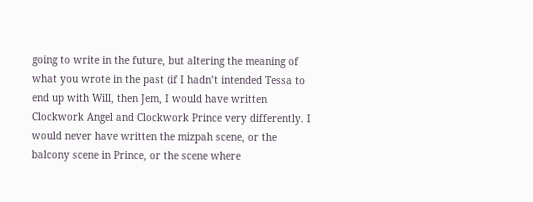going to write in the future, but altering the meaning of what you wrote in the past (if I hadn’t intended Tessa to end up with Will, then Jem, I would have written Clockwork Angel and Clockwork Prince very differently. I would never have written the mizpah scene, or the balcony scene in Prince, or the scene where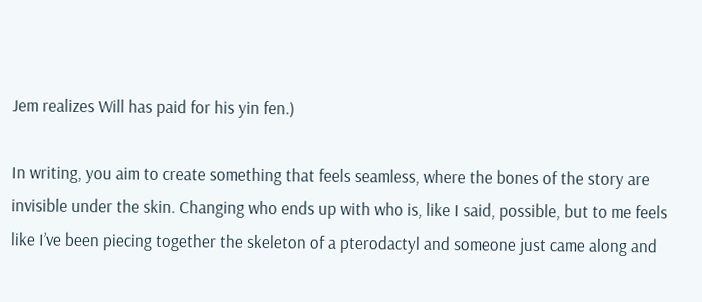Jem realizes Will has paid for his yin fen.)

In writing, you aim to create something that feels seamless, where the bones of the story are invisible under the skin. Changing who ends up with who is, like I said, possible, but to me feels like I’ve been piecing together the skeleton of a pterodactyl and someone just came along and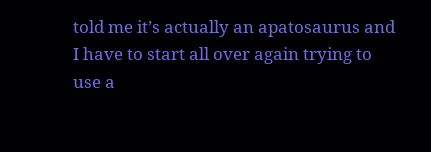told me it’s actually an apatosaurus and I have to start all over again trying to use a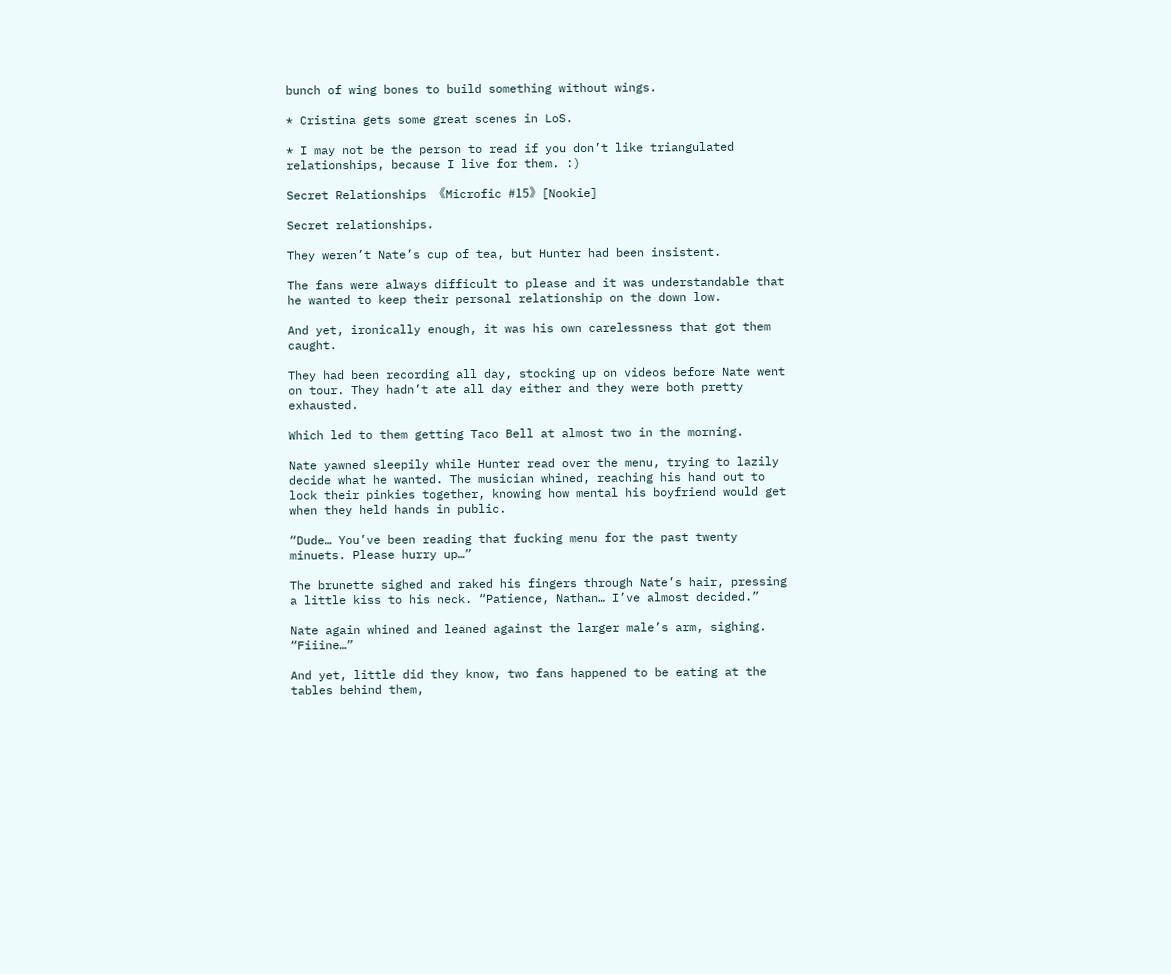bunch of wing bones to build something without wings.

* Cristina gets some great scenes in LoS.

* I may not be the person to read if you don’t like triangulated relationships, because I live for them. :)

Secret Relationships 《Microfic #15》[Nookie]

Secret relationships.

They weren’t Nate’s cup of tea, but Hunter had been insistent.

The fans were always difficult to please and it was understandable that he wanted to keep their personal relationship on the down low.

And yet, ironically enough, it was his own carelessness that got them caught.

They had been recording all day, stocking up on videos before Nate went on tour. They hadn’t ate all day either and they were both pretty exhausted.

Which led to them getting Taco Bell at almost two in the morning.

Nate yawned sleepily while Hunter read over the menu, trying to lazily decide what he wanted. The musician whined, reaching his hand out to lock their pinkies together, knowing how mental his boyfriend would get when they held hands in public.

“Dude… You’ve been reading that fucking menu for the past twenty minuets. Please hurry up…”

The brunette sighed and raked his fingers through Nate’s hair, pressing a little kiss to his neck. “Patience, Nathan… I’ve almost decided.”

Nate again whined and leaned against the larger male’s arm, sighing. “Fiiine…”

And yet, little did they know, two fans happened to be eating at the tables behind them,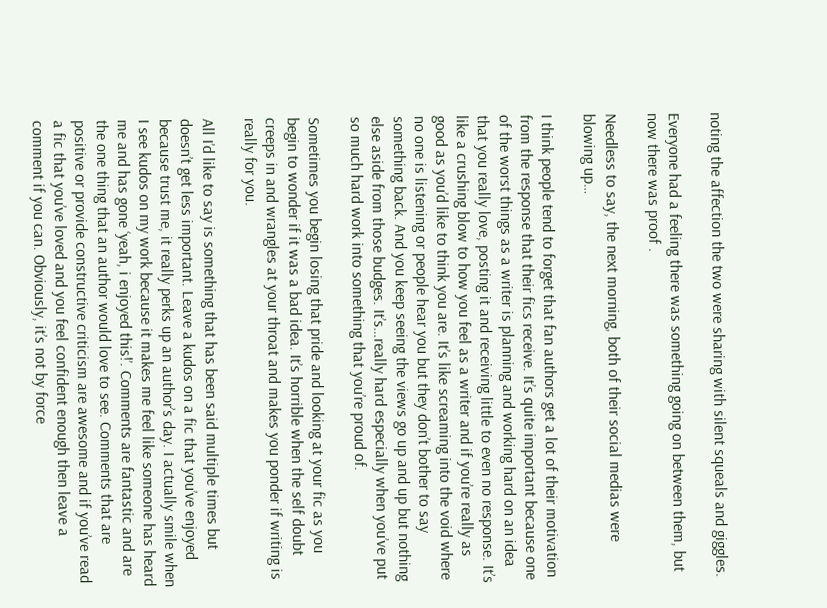noting the affection the two were sharing with silent squeals and giggles.

Everyone had a feeling there was something going on between them, but now there was proof .

Needless to say, the next morning, both of their social medias were blowing up…

I think people tend to forget that fan authors get a lot of their motivation from the response that their fics receive. It’s quite important because one of the worst things as a writer is planning and working hard on an idea that you really love, posting it and receiving little to even no response. It’s like a crushing blow to how you feel as a writer and if you’re really as good as you’d like to think you are. It’s like screaming into the void where no one is listening or people hear you but they don’t bother to say something back. And you keep seeing the views go up and up but nothing else aside from those budges. It’s…really hard especially when you’ve put so much hard work into something that you’re proud of.

Sometimes you begin losing that pride and looking at your fic as you begin to wonder if it was a bad idea. It’s horrible when the self doubt creeps in and wrangles at your throat and makes you ponder if writing is really for you.

All I’d like to say is something that has been said multiple times but doesn’t get less important. Leave a kudos on a fic that you’ve enjoyed because trust me, it really perks up an author’s day. I actually smile when I see kudos on my work because it makes me feel like someone has heard me and has gone ‘yeah, i enjoyed this!’. Comments are fantastic and are the one thing that an author would love to see. Comments that are positive or provide constructive criticism are awesome and if you’ve read a fic that you’ve loved and you feel confident enough then leave a comment if you can. Obviously, it’s not by force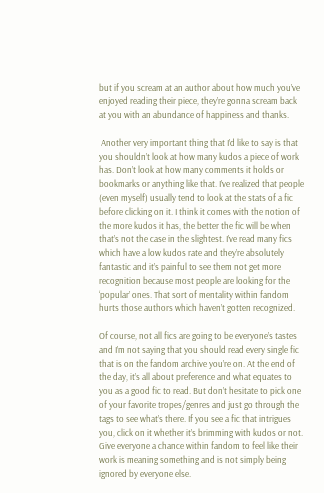but if you scream at an author about how much you’ve enjoyed reading their piece, they’re gonna scream back at you with an abundance of happiness and thanks.

 Another very important thing that I’d like to say is that you shouldn’t look at how many kudos a piece of work has. Don’t look at how many comments it holds or bookmarks or anything like that. I’ve realized that people (even myself) usually tend to look at the stats of a fic before clicking on it. I think it comes with the notion of the more kudos it has, the better the fic will be when that’s not the case in the slightest. I’ve read many fics which have a low kudos rate and they’re absolutely fantastic and it’s painful to see them not get more recognition because most people are looking for the ‘popular’ ones. That sort of mentality within fandom hurts those authors which haven’t gotten recognized.

Of course, not all fics are going to be everyone’s tastes and I’m not saying that you should read every single fic that is on the fandom archive you’re on. At the end of the day, it’s all about preference and what equates to you as a good fic to read. But don’t hesitate to pick one of your favorite tropes/genres and just go through the tags to see what’s there. If you see a fic that intrigues you, click on it whether it’s brimming with kudos or not. Give everyone a chance within fandom to feel like their work is meaning something and is not simply being ignored by everyone else.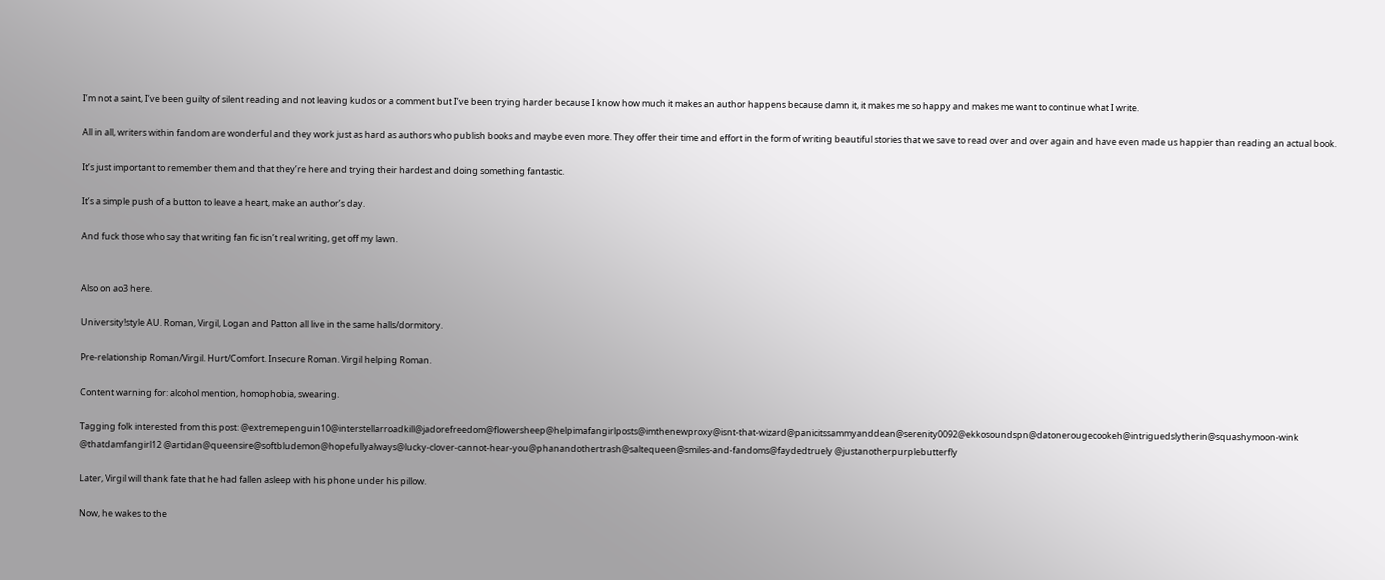I’m not a saint, I’ve been guilty of silent reading and not leaving kudos or a comment but I’ve been trying harder because I know how much it makes an author happens because damn it, it makes me so happy and makes me want to continue what I write.

All in all, writers within fandom are wonderful and they work just as hard as authors who publish books and maybe even more. They offer their time and effort in the form of writing beautiful stories that we save to read over and over again and have even made us happier than reading an actual book.

It’s just important to remember them and that they’re here and trying their hardest and doing something fantastic.

It’s a simple push of a button to leave a heart, make an author’s day.

And fuck those who say that writing fan fic isn’t real writing, get off my lawn.


Also on ao3 here.

University!style AU. Roman, Virgil, Logan and Patton all live in the same halls/dormitory.

Pre-relationship Roman/Virgil. Hurt/Comfort. Insecure Roman. Virgil helping Roman.

Content warning for: alcohol mention, homophobia, swearing.

Tagging folk interested from this post: @extremepenguin10@interstellarroadkill@jadorefreedom@flowersheep@helpimafangirlposts@imthenewproxy@isnt-that-wizard@panicitssammyanddean@serenity0092@ekkosoundspn@datonerougecookeh@intriguedslytherin@squashymoon-wink @thatdamfangirl12 @artidan@queensire@softbludemon@hopefullyalways@lucky-clover-cannot-hear-you@phanandothertrash@saltequeen@smiles-and-fandoms@faydedtruely @justanotherpurplebutterfly

Later, Virgil will thank fate that he had fallen asleep with his phone under his pillow.

Now, he wakes to the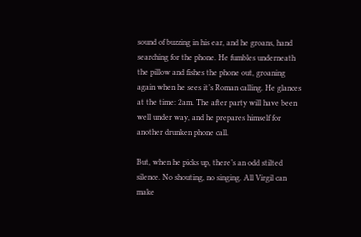sound of buzzing in his ear, and he groans, hand searching for the phone. He fumbles underneath the pillow and fishes the phone out, groaning again when he sees it’s Roman calling. He glances at the time: 2am. The after party will have been well under way, and he prepares himself for another drunken phone call.

But, when he picks up, there’s an odd stilted silence. No shouting, no singing. All Virgil can make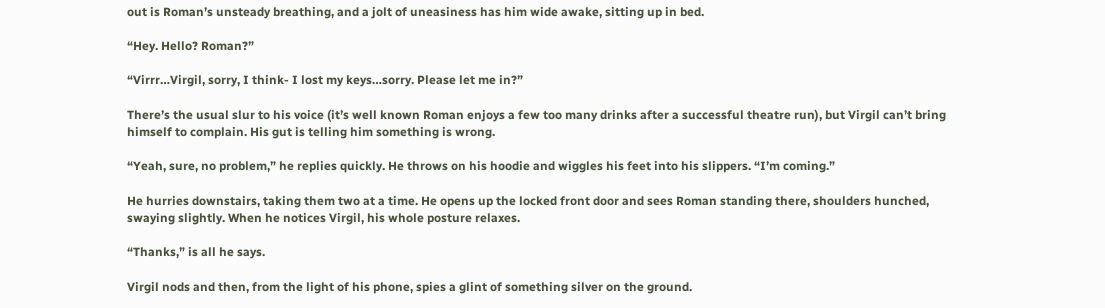out is Roman’s unsteady breathing, and a jolt of uneasiness has him wide awake, sitting up in bed.

“Hey. Hello? Roman?”

“Virrr…Virgil, sorry, I think- I lost my keys…sorry. Please let me in?”

There’s the usual slur to his voice (it’s well known Roman enjoys a few too many drinks after a successful theatre run), but Virgil can’t bring himself to complain. His gut is telling him something is wrong.

“Yeah, sure, no problem,” he replies quickly. He throws on his hoodie and wiggles his feet into his slippers. “I’m coming.”

He hurries downstairs, taking them two at a time. He opens up the locked front door and sees Roman standing there, shoulders hunched, swaying slightly. When he notices Virgil, his whole posture relaxes.

“Thanks,” is all he says.

Virgil nods and then, from the light of his phone, spies a glint of something silver on the ground.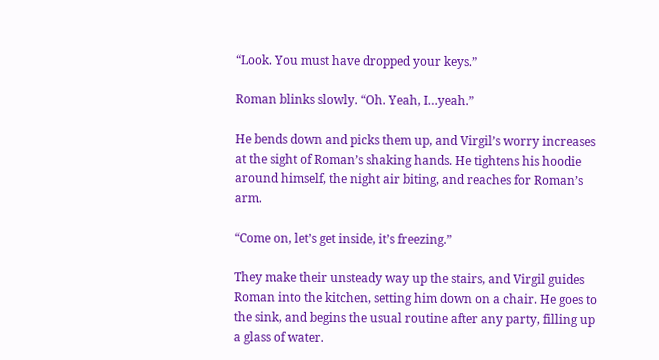“Look. You must have dropped your keys.”

Roman blinks slowly. “Oh. Yeah, I…yeah.”

He bends down and picks them up, and Virgil’s worry increases at the sight of Roman’s shaking hands. He tightens his hoodie around himself, the night air biting, and reaches for Roman’s arm.

“Come on, let’s get inside, it’s freezing.”

They make their unsteady way up the stairs, and Virgil guides Roman into the kitchen, setting him down on a chair. He goes to the sink, and begins the usual routine after any party, filling up a glass of water.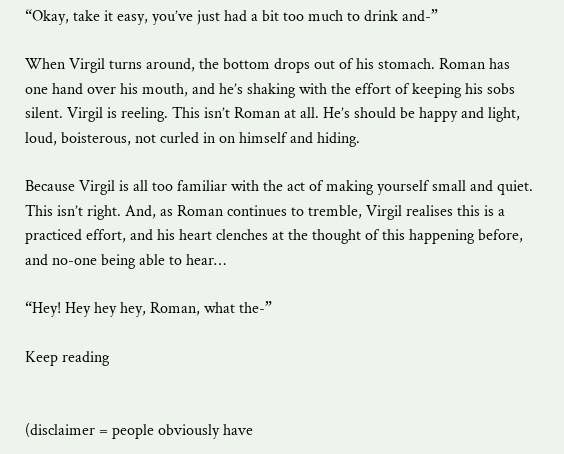“Okay, take it easy, you’ve just had a bit too much to drink and-”

When Virgil turns around, the bottom drops out of his stomach. Roman has one hand over his mouth, and he’s shaking with the effort of keeping his sobs silent. Virgil is reeling. This isn’t Roman at all. He’s should be happy and light, loud, boisterous, not curled in on himself and hiding.

Because Virgil is all too familiar with the act of making yourself small and quiet. This isn’t right. And, as Roman continues to tremble, Virgil realises this is a practiced effort, and his heart clenches at the thought of this happening before, and no-one being able to hear…

“Hey! Hey hey hey, Roman, what the-”

Keep reading


(disclaimer = people obviously have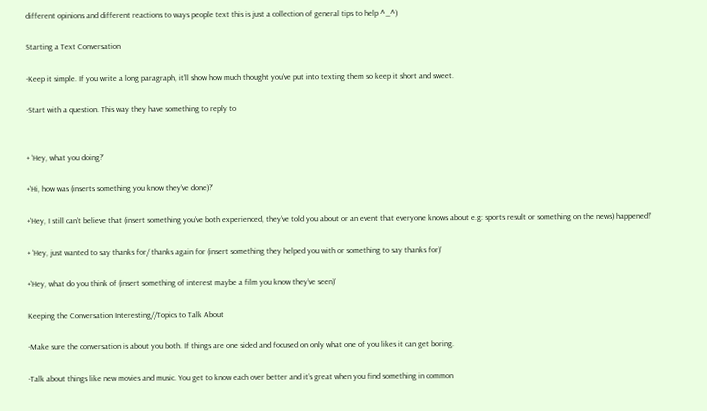different opinions and different reactions to ways people text this is just a collection of general tips to help ^_^)

Starting a Text Conversation

-Keep it simple. If you write a long paragraph, it’ll show how much thought you’ve put into texting them so keep it short and sweet.

-Start with a question. This way they have something to reply to


+ ‘Hey, what you doing?’

+’Hi, how was (inserts something you know they’ve done)?’

+’Hey, I still can’t believe that (insert something you’ve both experienced, they’ve told you about or an event that everyone knows about e.g: sports result or something on the news) happened!’

+ ‘Hey, just wanted to say thanks for/ thanks again for (insert something they helped you with or something to say thanks for)’

+’Hey, what do you think of (insert something of interest maybe a film you know they’ve seen)’

Keeping the Conversation Interesting//Topics to Talk About

-Make sure the conversation is about you both. If things are one sided and focused on only what one of you likes it can get boring.

-Talk about things like new movies and music. You get to know each over better and it’s great when you find something in common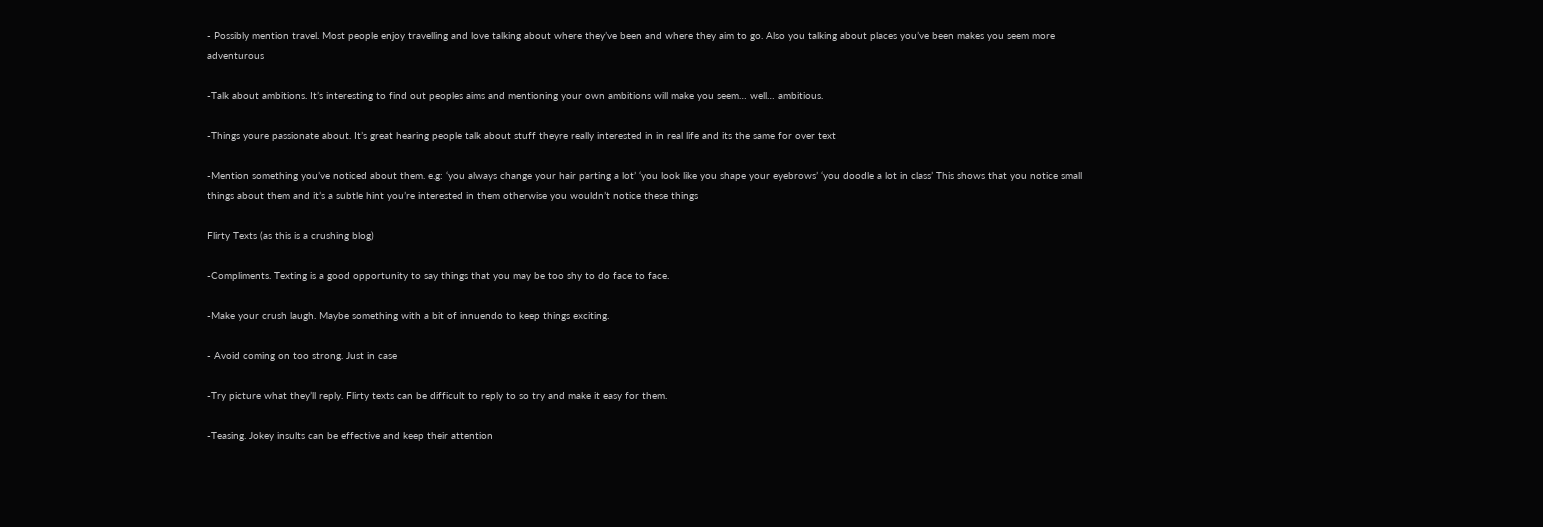- Possibly mention travel. Most people enjoy travelling and love talking about where they’ve been and where they aim to go. Also you talking about places you’ve been makes you seem more adventurous

-Talk about ambitions. It’s interesting to find out peoples aims and mentioning your own ambitions will make you seem… well… ambitious.

-Things youre passionate about. It’s great hearing people talk about stuff theyre really interested in in real life and its the same for over text

-Mention something you’ve noticed about them. e.g: ‘you always change your hair parting a lot’ ‘you look like you shape your eyebrows’ ‘you doodle a lot in class’ This shows that you notice small things about them and it’s a subtle hint you’re interested in them otherwise you wouldn’t notice these things

Flirty Texts (as this is a crushing blog)

-Compliments. Texting is a good opportunity to say things that you may be too shy to do face to face.

-Make your crush laugh. Maybe something with a bit of innuendo to keep things exciting.

- Avoid coming on too strong. Just in case

-Try picture what they’ll reply. Flirty texts can be difficult to reply to so try and make it easy for them.

-Teasing. Jokey insults can be effective and keep their attention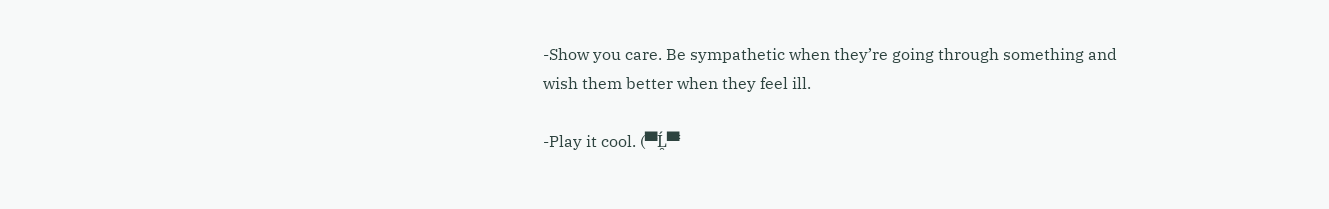-Show you care. Be sympathetic when they’re going through something and wish them better when they feel ill.

-Play it cool. (▀̿Ĺ̯▀̿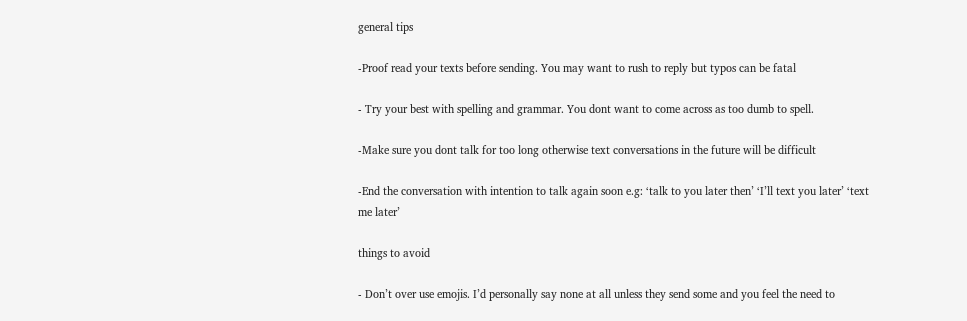general tips

-Proof read your texts before sending. You may want to rush to reply but typos can be fatal

- Try your best with spelling and grammar. You dont want to come across as too dumb to spell.

-Make sure you dont talk for too long otherwise text conversations in the future will be difficult

-End the conversation with intention to talk again soon e.g: ‘talk to you later then’ ‘I’ll text you later’ ‘text me later’

things to avoid

- Don’t over use emojis. I’d personally say none at all unless they send some and you feel the need to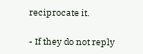reciprocate it.

- If they do not reply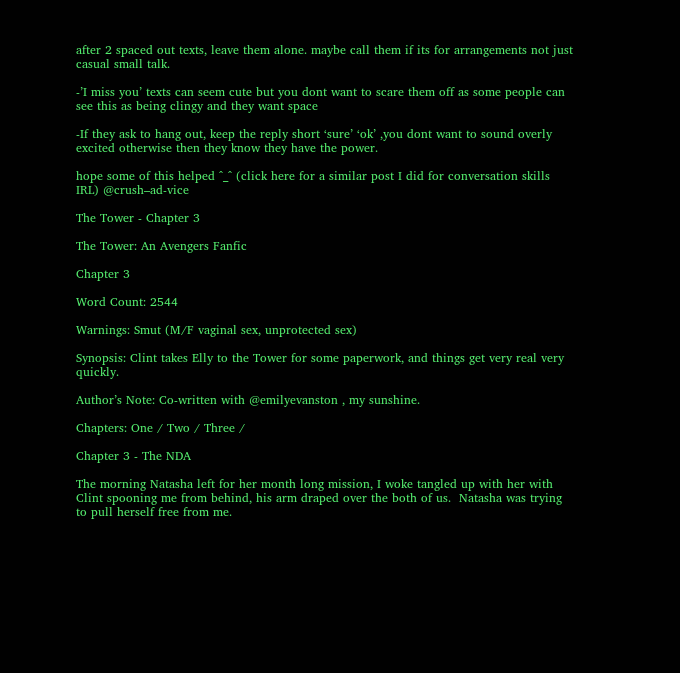after 2 spaced out texts, leave them alone. maybe call them if its for arrangements not just casual small talk.

-’I miss you’ texts can seem cute but you dont want to scare them off as some people can see this as being clingy and they want space

-If they ask to hang out, keep the reply short ‘sure’ ‘ok’ ,you dont want to sound overly excited otherwise then they know they have the power.

hope some of this helped ^_^ (click here for a similar post I did for conversation skills IRL) @crush–ad-vice

The Tower - Chapter 3

The Tower: An Avengers Fanfic

Chapter 3

Word Count: 2544

Warnings: Smut (M/F vaginal sex, unprotected sex)

Synopsis: Clint takes Elly to the Tower for some paperwork, and things get very real very quickly.

Author’s Note: Co-written with @emilyevanston , my sunshine.

Chapters: One / Two / Three /

Chapter 3 - The NDA

The morning Natasha left for her month long mission, I woke tangled up with her with Clint spooning me from behind, his arm draped over the both of us.  Natasha was trying to pull herself free from me.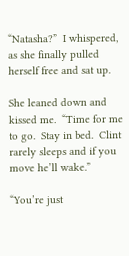“Natasha?”  I whispered, as she finally pulled herself free and sat up.

She leaned down and kissed me.  “Time for me to go.  Stay in bed.  Clint rarely sleeps and if you move he’ll wake.”

“You’re just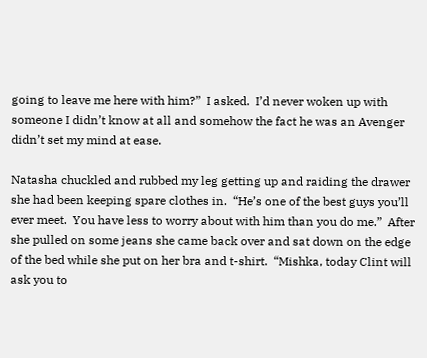going to leave me here with him?”  I asked.  I’d never woken up with someone I didn’t know at all and somehow the fact he was an Avenger didn’t set my mind at ease.

Natasha chuckled and rubbed my leg getting up and raiding the drawer she had been keeping spare clothes in.  “He’s one of the best guys you’ll ever meet.  You have less to worry about with him than you do me.”  After she pulled on some jeans she came back over and sat down on the edge of the bed while she put on her bra and t-shirt.  “Mishka, today Clint will ask you to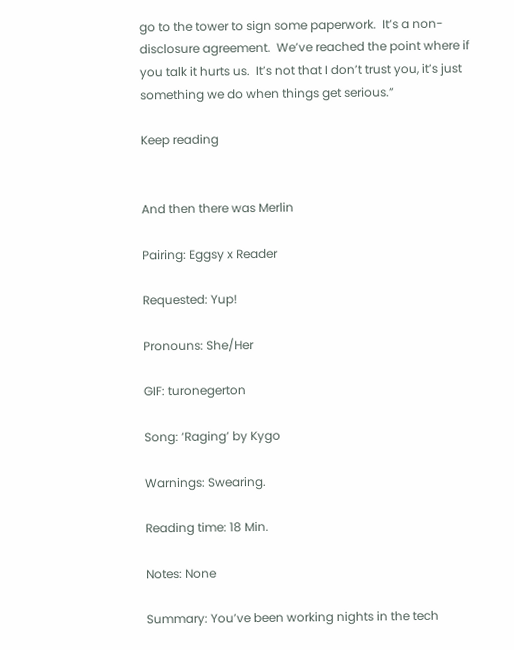go to the tower to sign some paperwork.  It’s a non-disclosure agreement.  We’ve reached the point where if you talk it hurts us.  It’s not that I don’t trust you, it’s just something we do when things get serious.”

Keep reading


And then there was Merlin

Pairing: Eggsy x Reader

Requested: Yup!

Pronouns: She/Her

GIF: turonegerton

Song: ‘Raging’ by Kygo

Warnings: Swearing.

Reading time: 18 Min.

Notes: None

Summary: You’ve been working nights in the tech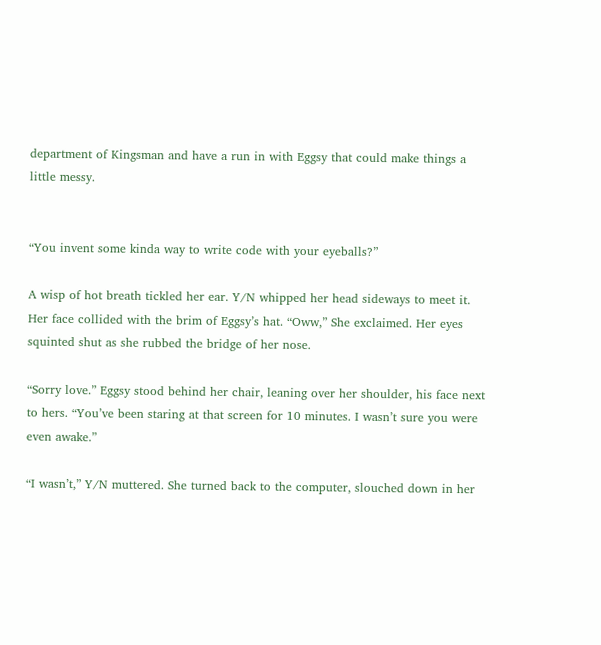department of Kingsman and have a run in with Eggsy that could make things a little messy.


“You invent some kinda way to write code with your eyeballs?”

A wisp of hot breath tickled her ear. Y/N whipped her head sideways to meet it. Her face collided with the brim of Eggsy’s hat. “Oww,” She exclaimed. Her eyes squinted shut as she rubbed the bridge of her nose.

“Sorry love.” Eggsy stood behind her chair, leaning over her shoulder, his face next to hers. “You’ve been staring at that screen for 10 minutes. I wasn’t sure you were even awake.”

“I wasn’t,” Y/N muttered. She turned back to the computer, slouched down in her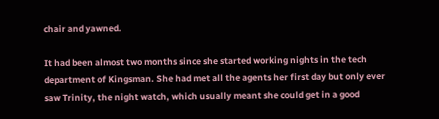chair and yawned.

It had been almost two months since she started working nights in the tech department of Kingsman. She had met all the agents her first day but only ever saw Trinity, the night watch, which usually meant she could get in a good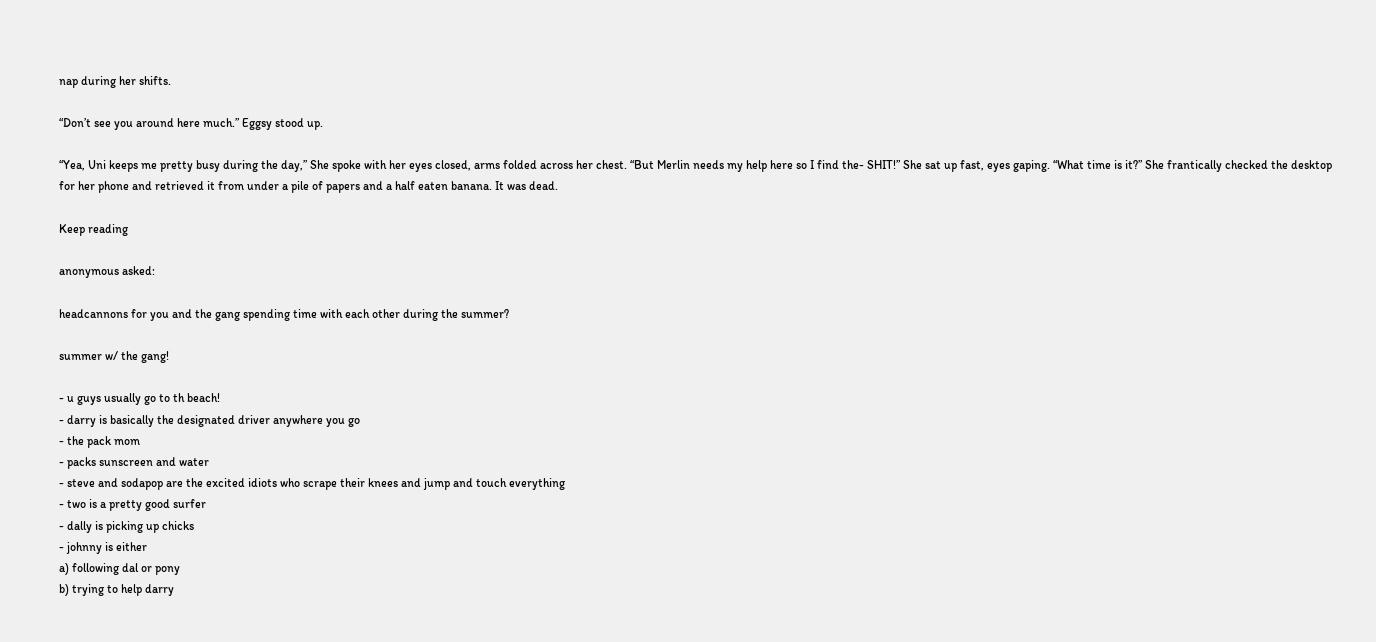nap during her shifts.

“Don’t see you around here much.” Eggsy stood up.

“Yea, Uni keeps me pretty busy during the day,” She spoke with her eyes closed, arms folded across her chest. “But Merlin needs my help here so I find the- SHIT!” She sat up fast, eyes gaping. “What time is it?” She frantically checked the desktop for her phone and retrieved it from under a pile of papers and a half eaten banana. It was dead.

Keep reading

anonymous asked:

headcannons for you and the gang spending time with each other during the summer?

summer w/ the gang!

- u guys usually go to th beach!
- darry is basically the designated driver anywhere you go
- the pack mom
- packs sunscreen and water
- steve and sodapop are the excited idiots who scrape their knees and jump and touch everything
- two is a pretty good surfer
- dally is picking up chicks
- johnny is either
a) following dal or pony
b) trying to help darry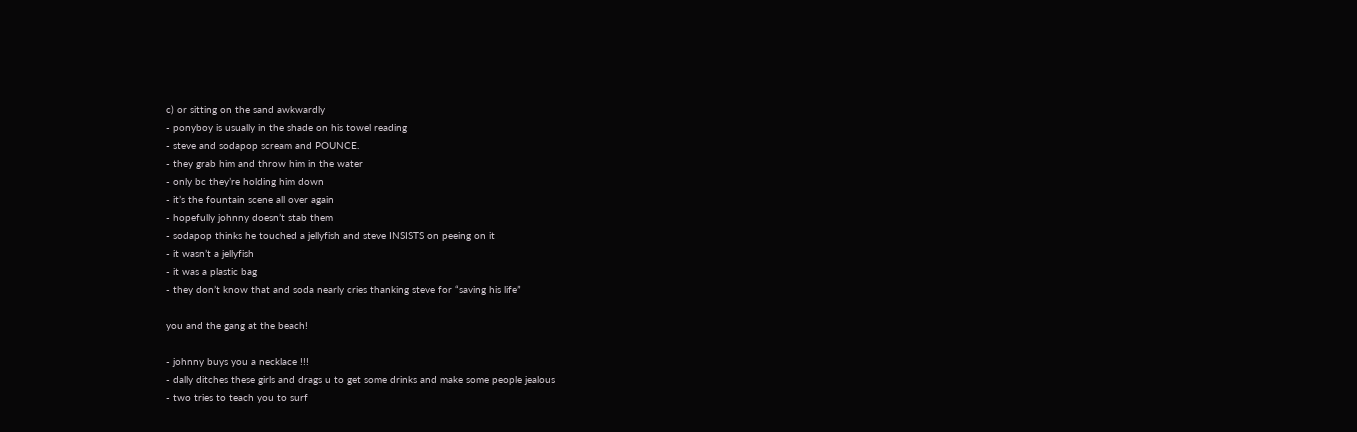c) or sitting on the sand awkwardly
- ponyboy is usually in the shade on his towel reading
- steve and sodapop scream and POUNCE.
- they grab him and throw him in the water
- only bc they’re holding him down
- it’s the fountain scene all over again
- hopefully johnny doesn’t stab them
- sodapop thinks he touched a jellyfish and steve INSISTS on peeing on it
- it wasn’t a jellyfish
- it was a plastic bag
- they don’t know that and soda nearly cries thanking steve for “saving his life”

you and the gang at the beach!

- johnny buys you a necklace !!!
- dally ditches these girls and drags u to get some drinks and make some people jealous
- two tries to teach you to surf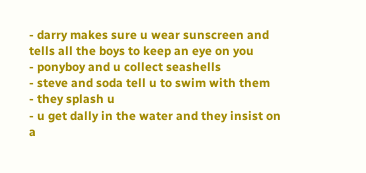- darry makes sure u wear sunscreen and tells all the boys to keep an eye on you
- ponyboy and u collect seashells
- steve and soda tell u to swim with them
- they splash u
- u get dally in the water and they insist on a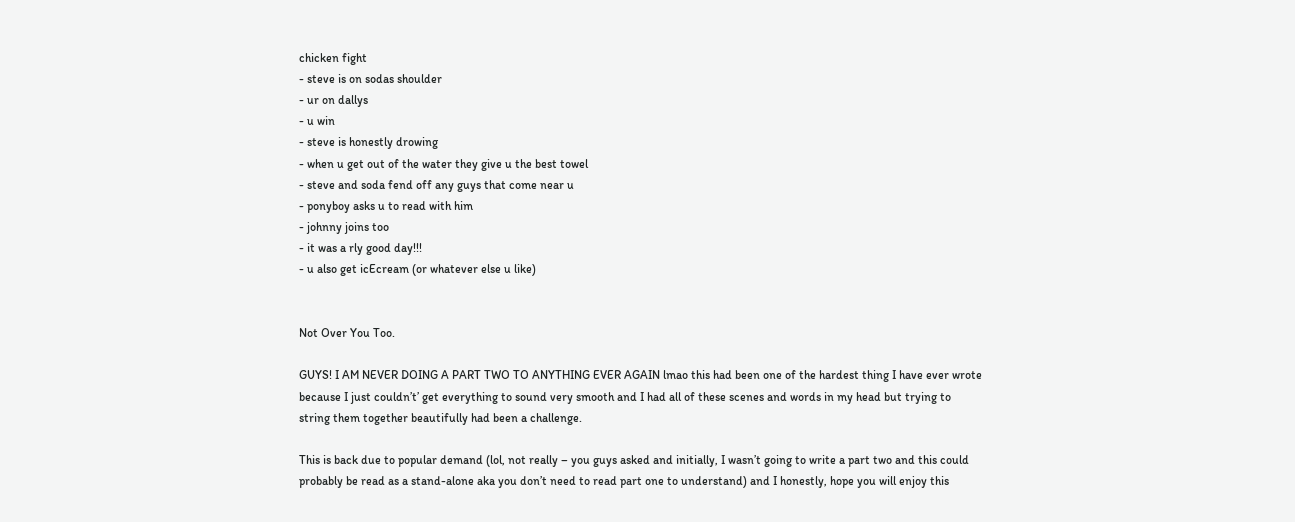chicken fight
- steve is on sodas shoulder
- ur on dallys
- u win
- steve is honestly drowing
- when u get out of the water they give u the best towel
- steve and soda fend off any guys that come near u
- ponyboy asks u to read with him
- johnny joins too
- it was a rly good day!!!
- u also get icEcream (or whatever else u like)


Not Over You Too.

GUYS! I AM NEVER DOING A PART TWO TO ANYTHING EVER AGAIN lmao this had been one of the hardest thing I have ever wrote because I just couldn’t’ get everything to sound very smooth and I had all of these scenes and words in my head but trying to string them together beautifully had been a challenge.

This is back due to popular demand (lol, not really – you guys asked and initially, I wasn’t going to write a part two and this could probably be read as a stand-alone aka you don’t need to read part one to understand) and I honestly, hope you will enjoy this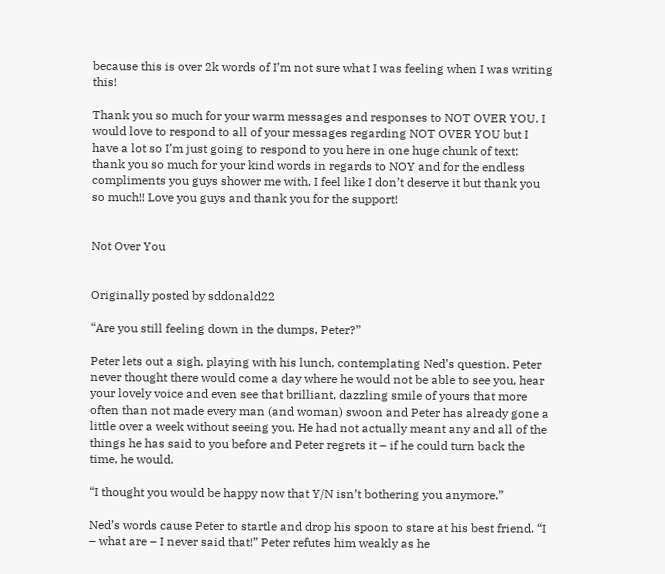because this is over 2k words of I’m not sure what I was feeling when I was writing this!

Thank you so much for your warm messages and responses to NOT OVER YOU. I would love to respond to all of your messages regarding NOT OVER YOU but I have a lot so I’m just going to respond to you here in one huge chunk of text: thank you so much for your kind words in regards to NOY and for the endless compliments you guys shower me with, I feel like I don’t deserve it but thank you so much!! Love you guys and thank you for the support!


Not Over You


Originally posted by sddonald22

“Are you still feeling down in the dumps, Peter?”

Peter lets out a sigh, playing with his lunch, contemplating Ned’s question. Peter never thought there would come a day where he would not be able to see you, hear your lovely voice and even see that brilliant, dazzling smile of yours that more often than not made every man (and woman) swoon and Peter has already gone a little over a week without seeing you. He had not actually meant any and all of the things he has said to you before and Peter regrets it – if he could turn back the time, he would.

“I thought you would be happy now that Y/N isn’t bothering you anymore.”

Ned’s words cause Peter to startle and drop his spoon to stare at his best friend. “I – what are – I never said that!” Peter refutes him weakly as he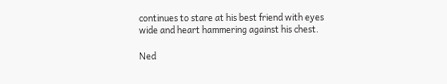continues to stare at his best friend with eyes wide and heart hammering against his chest.

Ned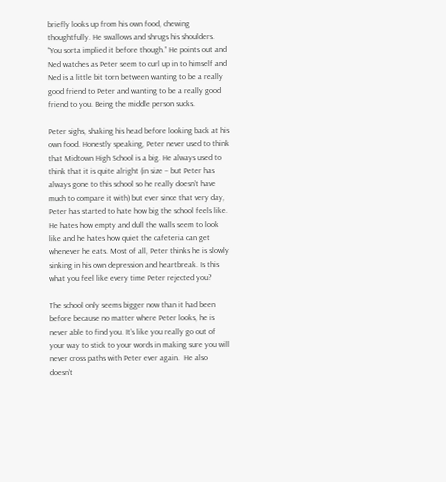briefly looks up from his own food, chewing thoughtfully. He swallows and shrugs his shoulders. “You sorta implied it before though.” He points out and Ned watches as Peter seem to curl up in to himself and Ned is a little bit torn between wanting to be a really good friend to Peter and wanting to be a really good friend to you. Being the middle person sucks.

Peter sighs, shaking his head before looking back at his own food. Honestly speaking, Peter never used to think that Midtown High School is a big. He always used to think that it is quite alright (in size – but Peter has always gone to this school so he really doesn’t have much to compare it with) but ever since that very day, Peter has started to hate how big the school feels like. He hates how empty and dull the walls seem to look like and he hates how quiet the cafeteria can get whenever he eats. Most of all, Peter thinks he is slowly sinking in his own depression and heartbreak. Is this what you feel like every time Peter rejected you?

The school only seems bigger now than it had been before because no matter where Peter looks, he is never able to find you. It’s like you really go out of your way to stick to your words in making sure you will never cross paths with Peter ever again.  He also doesn’t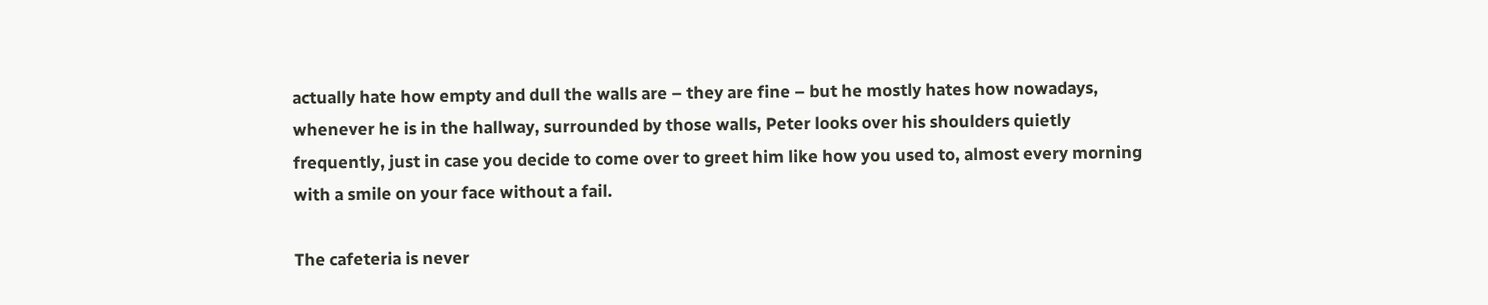actually hate how empty and dull the walls are – they are fine – but he mostly hates how nowadays, whenever he is in the hallway, surrounded by those walls, Peter looks over his shoulders quietly frequently, just in case you decide to come over to greet him like how you used to, almost every morning with a smile on your face without a fail.

The cafeteria is never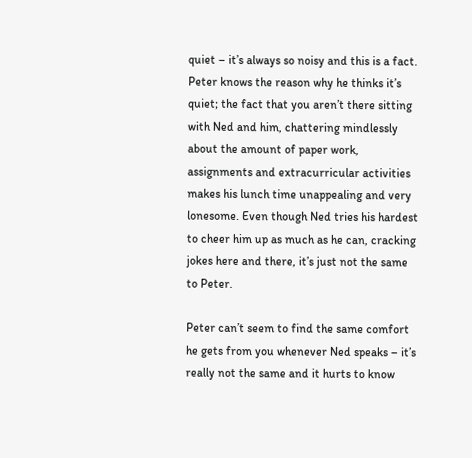quiet – it’s always so noisy and this is a fact. Peter knows the reason why he thinks it’s quiet; the fact that you aren’t there sitting with Ned and him, chattering mindlessly about the amount of paper work, assignments and extracurricular activities makes his lunch time unappealing and very lonesome. Even though Ned tries his hardest to cheer him up as much as he can, cracking jokes here and there, it’s just not the same to Peter.

Peter can’t seem to find the same comfort he gets from you whenever Ned speaks – it’s really not the same and it hurts to know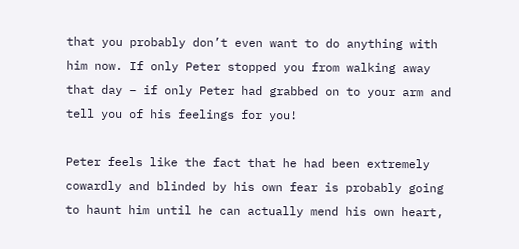that you probably don’t even want to do anything with him now. If only Peter stopped you from walking away that day – if only Peter had grabbed on to your arm and tell you of his feelings for you!

Peter feels like the fact that he had been extremely cowardly and blinded by his own fear is probably going to haunt him until he can actually mend his own heart,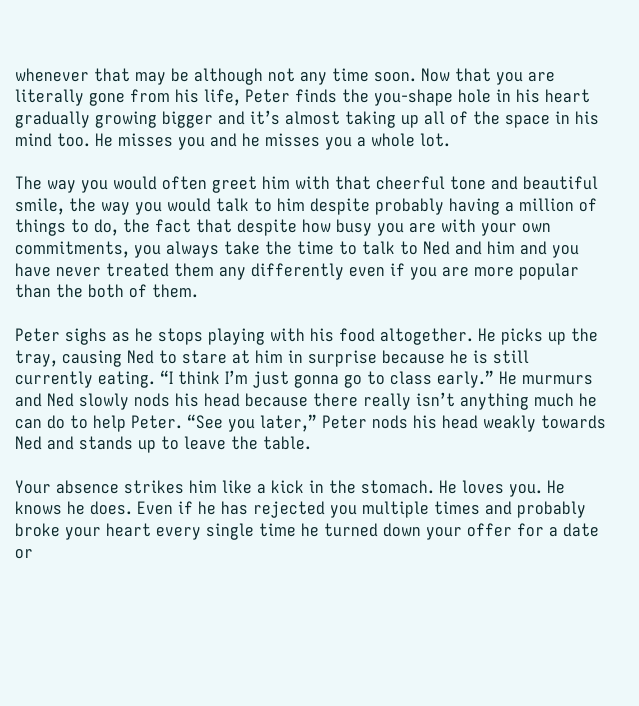whenever that may be although not any time soon. Now that you are literally gone from his life, Peter finds the you-shape hole in his heart gradually growing bigger and it’s almost taking up all of the space in his mind too. He misses you and he misses you a whole lot.

The way you would often greet him with that cheerful tone and beautiful smile, the way you would talk to him despite probably having a million of things to do, the fact that despite how busy you are with your own commitments, you always take the time to talk to Ned and him and you have never treated them any differently even if you are more popular than the both of them.

Peter sighs as he stops playing with his food altogether. He picks up the tray, causing Ned to stare at him in surprise because he is still currently eating. “I think I’m just gonna go to class early.” He murmurs and Ned slowly nods his head because there really isn’t anything much he can do to help Peter. “See you later,” Peter nods his head weakly towards Ned and stands up to leave the table.

Your absence strikes him like a kick in the stomach. He loves you. He knows he does. Even if he has rejected you multiple times and probably broke your heart every single time he turned down your offer for a date or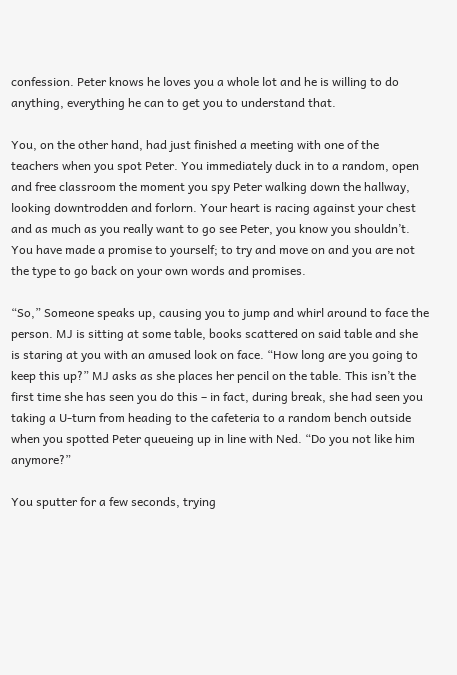confession. Peter knows he loves you a whole lot and he is willing to do anything, everything he can to get you to understand that.

You, on the other hand, had just finished a meeting with one of the teachers when you spot Peter. You immediately duck in to a random, open and free classroom the moment you spy Peter walking down the hallway, looking downtrodden and forlorn. Your heart is racing against your chest and as much as you really want to go see Peter, you know you shouldn’t. You have made a promise to yourself; to try and move on and you are not the type to go back on your own words and promises.

“So,” Someone speaks up, causing you to jump and whirl around to face the person. MJ is sitting at some table, books scattered on said table and she is staring at you with an amused look on face. “How long are you going to keep this up?” MJ asks as she places her pencil on the table. This isn’t the first time she has seen you do this – in fact, during break, she had seen you taking a U-turn from heading to the cafeteria to a random bench outside when you spotted Peter queueing up in line with Ned. “Do you not like him anymore?”

You sputter for a few seconds, trying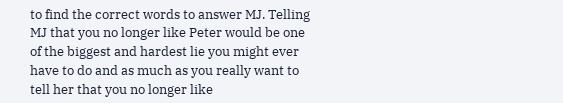to find the correct words to answer MJ. Telling MJ that you no longer like Peter would be one of the biggest and hardest lie you might ever have to do and as much as you really want to tell her that you no longer like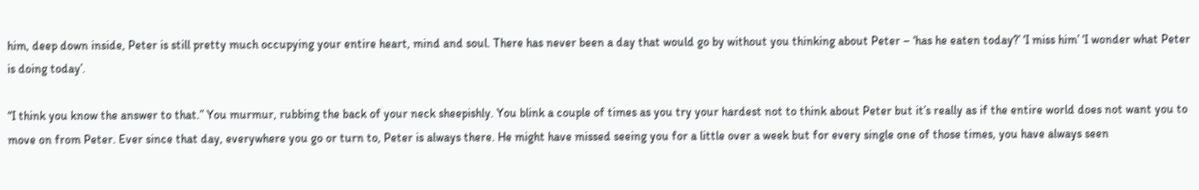him, deep down inside, Peter is still pretty much occupying your entire heart, mind and soul. There has never been a day that would go by without you thinking about Peter – ‘has he eaten today?’ ‘I miss him’ ‘I wonder what Peter is doing today’.

“I think you know the answer to that.” You murmur, rubbing the back of your neck sheepishly. You blink a couple of times as you try your hardest not to think about Peter but it’s really as if the entire world does not want you to move on from Peter. Ever since that day, everywhere you go or turn to, Peter is always there. He might have missed seeing you for a little over a week but for every single one of those times, you have always seen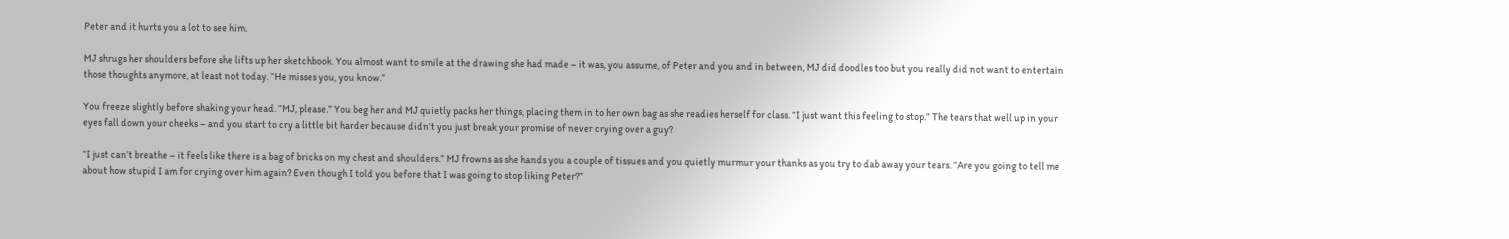Peter and it hurts you a lot to see him.

MJ shrugs her shoulders before she lifts up her sketchbook. You almost want to smile at the drawing she had made – it was, you assume, of Peter and you and in between, MJ did doodles too but you really did not want to entertain those thoughts anymore, at least not today. “He misses you, you know.”

You freeze slightly before shaking your head. “MJ, please.” You beg her and MJ quietly packs her things, placing them in to her own bag as she readies herself for class. “I just want this feeling to stop.” The tears that well up in your eyes fall down your cheeks – and you start to cry a little bit harder because didn’t you just break your promise of never crying over a guy?

“I just can’t breathe – it feels like there is a bag of bricks on my chest and shoulders.” MJ frowns as she hands you a couple of tissues and you quietly murmur your thanks as you try to dab away your tears. “Are you going to tell me about how stupid I am for crying over him again? Even though I told you before that I was going to stop liking Peter?”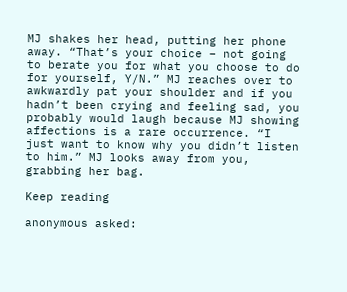MJ shakes her head, putting her phone away. “That’s your choice – not going to berate you for what you choose to do for yourself, Y/N.” MJ reaches over to awkwardly pat your shoulder and if you hadn’t been crying and feeling sad, you probably would laugh because MJ showing affections is a rare occurrence. “I just want to know why you didn’t listen to him.” MJ looks away from you, grabbing her bag.

Keep reading

anonymous asked: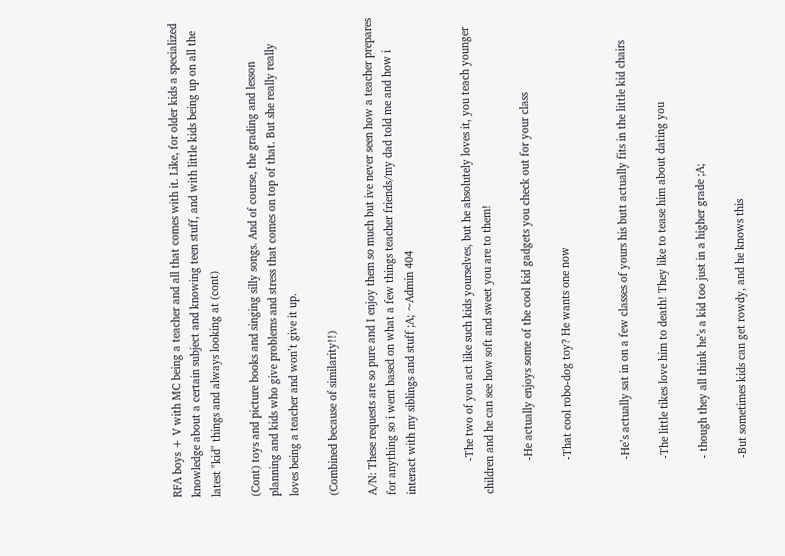RFA boys + V with MC being a teacher and all that comes with it. Like, for older kids a specialized knowledge about a certain subject and knowing teen stuff, and with little kids being up on all the latest "kid" things and always looking at (cont)

(Cont) toys and picture books and singing silly songs. And of course, the grading and lesson planning and kids who give problems and stress that comes on top of that. But she really really loves being a teacher and won’t give it up.

(Combined because of similarity!!)

A/N: These requests are so pure and I enjoy them so much but ive never seen how a teacher prepares for anything so i went based on what a few things teacher friends/my dad told me and how i interact with my siblings and stuff ;A; ~Admin 404


           -The two of you act like such kids yourselves, but he absolutely loves it, you teach younger children and he can see how soft and sweet you are to them!

           -He actually enjoys some of the cool kid gadgets you check out for your class

           -That cool robo-dog toy? He wants one now


           -He’s actually sat in on a few classes of yours his butt actually fits in the little kid chairs

           -The little tikes love him to death! They like to tease him about dating you

           - though they all think he’s a kid too just in a higher grade ;A;

           -But sometimes kids can get rowdy, and he knows this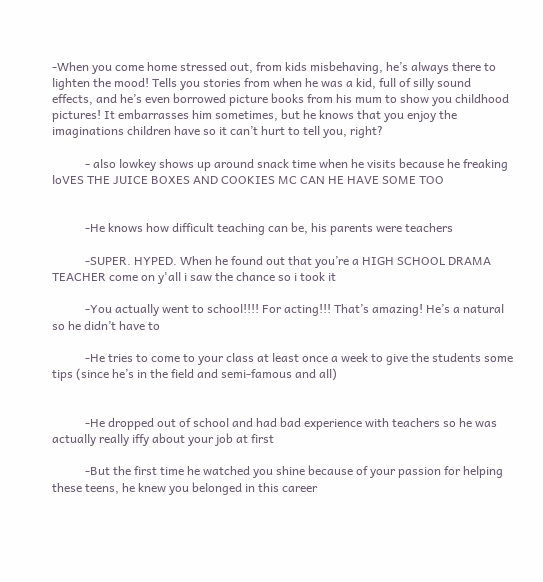-When you come home stressed out, from kids misbehaving, he’s always there to lighten the mood! Tells you stories from when he was a kid, full of silly sound effects, and he’s even borrowed picture books from his mum to show you childhood pictures! It embarrasses him sometimes, but he knows that you enjoy the imaginations children have so it can’t hurt to tell you, right?

           - also lowkey shows up around snack time when he visits because he freaking loVES THE JUICE BOXES AND COOKIES MC CAN HE HAVE SOME TOO


           -He knows how difficult teaching can be, his parents were teachers

           -SUPER. HYPED. When he found out that you’re a HIGH SCHOOL DRAMA TEACHER come on y'all i saw the chance so i took it

           -You actually went to school!!!! For acting!!! That’s amazing! He’s a natural so he didn’t have to

           -He tries to come to your class at least once a week to give the students some tips (since he’s in the field and semi-famous and all)


           -He dropped out of school and had bad experience with teachers so he was actually really iffy about your job at first

           -But the first time he watched you shine because of your passion for helping these teens, he knew you belonged in this career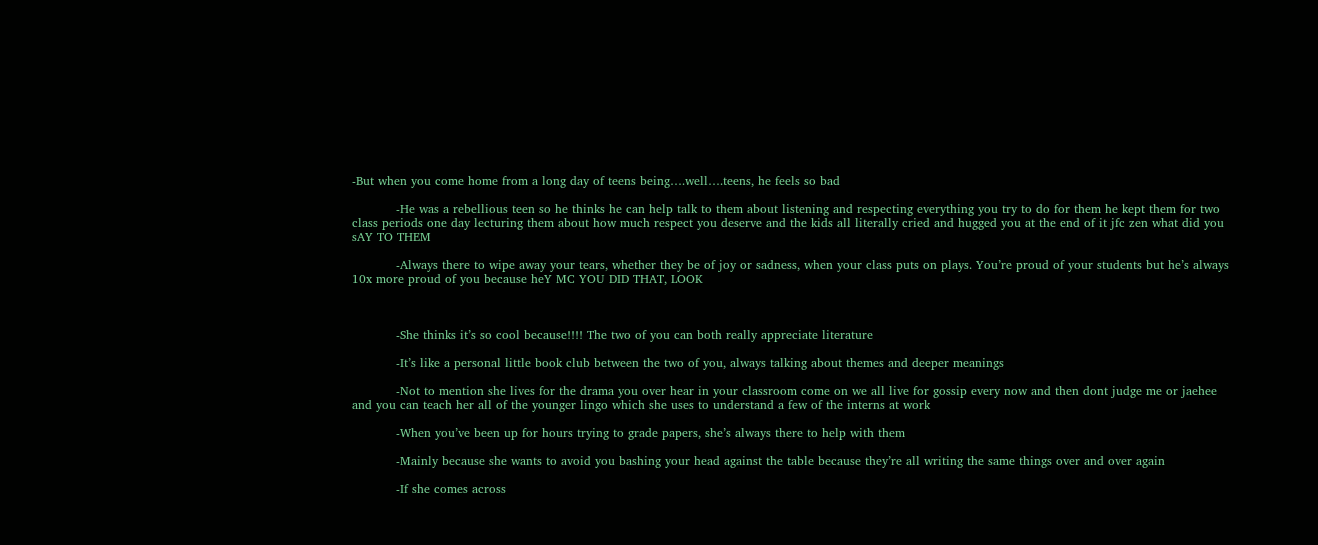-But when you come home from a long day of teens being….well….teens, he feels so bad

           -He was a rebellious teen so he thinks he can help talk to them about listening and respecting everything you try to do for them he kept them for two class periods one day lecturing them about how much respect you deserve and the kids all literally cried and hugged you at the end of it jfc zen what did you sAY TO THEM

           -Always there to wipe away your tears, whether they be of joy or sadness, when your class puts on plays. You’re proud of your students but he’s always 10x more proud of you because heY MC YOU DID THAT, LOOK



           -She thinks it’s so cool because!!!! The two of you can both really appreciate literature

           -It’s like a personal little book club between the two of you, always talking about themes and deeper meanings

           -Not to mention she lives for the drama you over hear in your classroom come on we all live for gossip every now and then dont judge me or jaehee and you can teach her all of the younger lingo which she uses to understand a few of the interns at work

           -When you’ve been up for hours trying to grade papers, she’s always there to help with them

           -Mainly because she wants to avoid you bashing your head against the table because they’re all writing the same things over and over again

           -If she comes across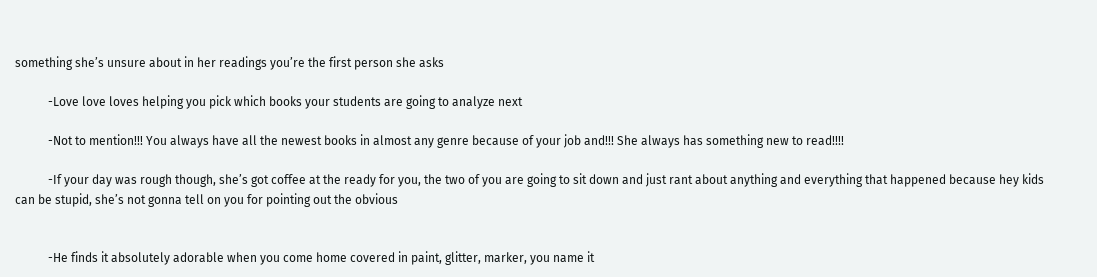something she’s unsure about in her readings you’re the first person she asks

           -Love love loves helping you pick which books your students are going to analyze next

           -Not to mention!!! You always have all the newest books in almost any genre because of your job and!!! She always has something new to read!!!!

           -If your day was rough though, she’s got coffee at the ready for you, the two of you are going to sit down and just rant about anything and everything that happened because hey kids can be stupid, she’s not gonna tell on you for pointing out the obvious


           -He finds it absolutely adorable when you come home covered in paint, glitter, marker, you name it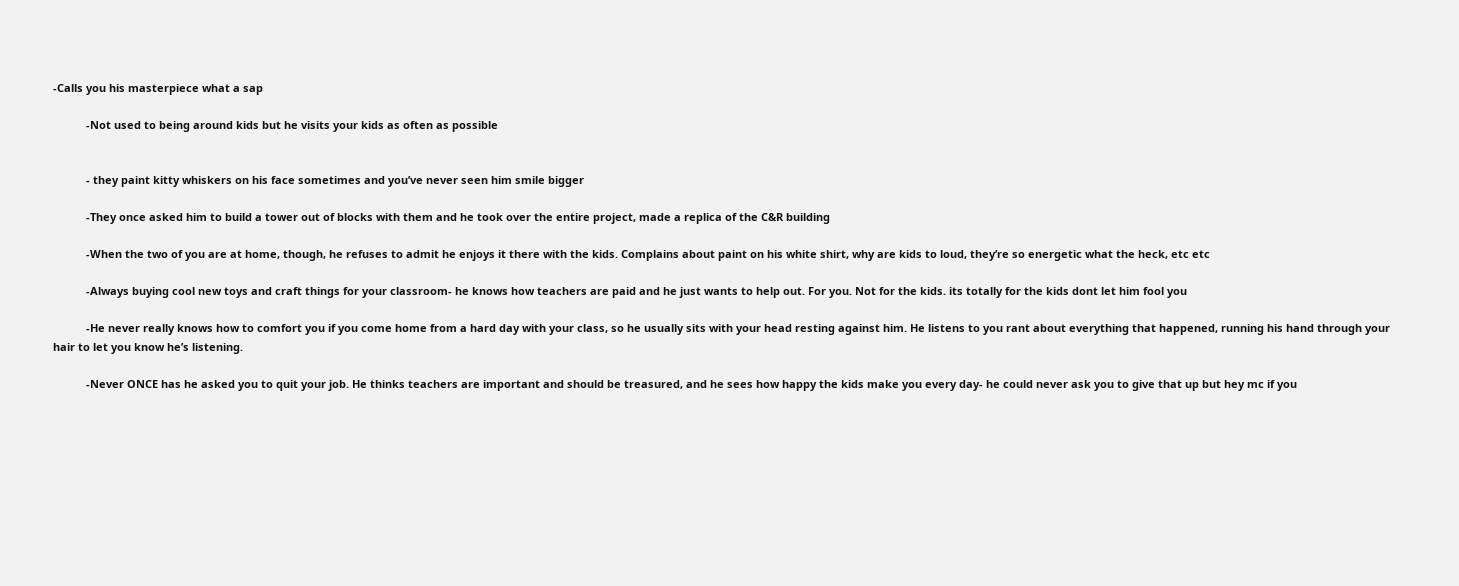-Calls you his masterpiece what a sap

           -Not used to being around kids but he visits your kids as often as possible


           - they paint kitty whiskers on his face sometimes and you’ve never seen him smile bigger

           -They once asked him to build a tower out of blocks with them and he took over the entire project, made a replica of the C&R building

           -When the two of you are at home, though, he refuses to admit he enjoys it there with the kids. Complains about paint on his white shirt, why are kids to loud, they’re so energetic what the heck, etc etc

           -Always buying cool new toys and craft things for your classroom- he knows how teachers are paid and he just wants to help out. For you. Not for the kids. its totally for the kids dont let him fool you

           -He never really knows how to comfort you if you come home from a hard day with your class, so he usually sits with your head resting against him. He listens to you rant about everything that happened, running his hand through your hair to let you know he’s listening.

           -Never ONCE has he asked you to quit your job. He thinks teachers are important and should be treasured, and he sees how happy the kids make you every day- he could never ask you to give that up but hey mc if you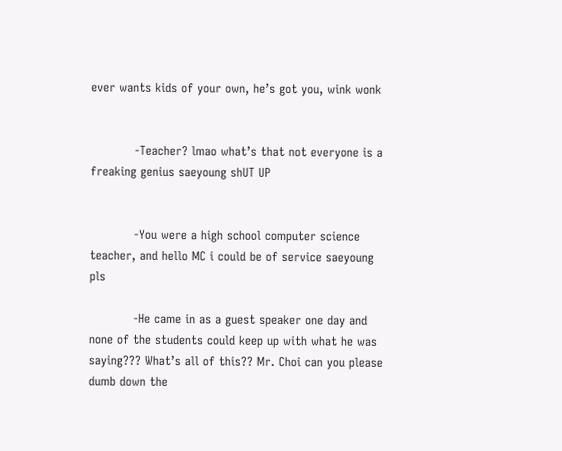ever wants kids of your own, he’s got you, wink wonk


           -Teacher? lmao what’s that not everyone is a freaking genius saeyoung shUT UP


           -You were a high school computer science teacher, and hello MC i could be of service saeyoung pls

           -He came in as a guest speaker one day and none of the students could keep up with what he was saying??? What’s all of this?? Mr. Choi can you please dumb down the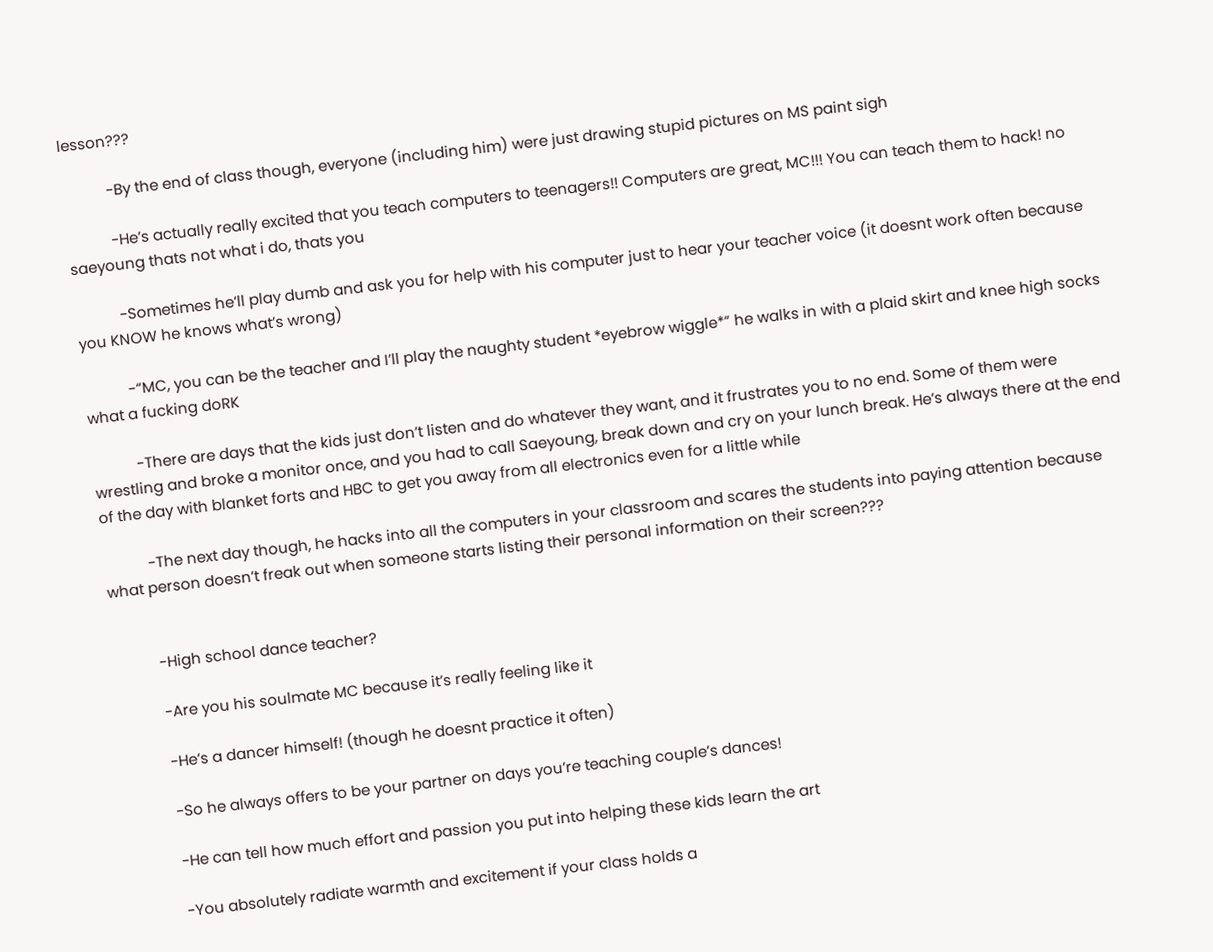lesson???

           -By the end of class though, everyone (including him) were just drawing stupid pictures on MS paint sigh

           -He’s actually really excited that you teach computers to teenagers!! Computers are great, MC!!! You can teach them to hack! no saeyoung thats not what i do, thats you

           -Sometimes he’ll play dumb and ask you for help with his computer just to hear your teacher voice (it doesnt work often because you KNOW he knows what’s wrong)

           -“MC, you can be the teacher and I’ll play the naughty student *eyebrow wiggle*” he walks in with a plaid skirt and knee high socks what a fucking doRK

           -There are days that the kids just don’t listen and do whatever they want, and it frustrates you to no end. Some of them were wrestling and broke a monitor once, and you had to call Saeyoung, break down and cry on your lunch break. He’s always there at the end of the day with blanket forts and HBC to get you away from all electronics even for a little while

           -The next day though, he hacks into all the computers in your classroom and scares the students into paying attention because what person doesn’t freak out when someone starts listing their personal information on their screen???


           -High school dance teacher?

           -Are you his soulmate MC because it’s really feeling like it

           -He’s a dancer himself! (though he doesnt practice it often)

           -So he always offers to be your partner on days you’re teaching couple’s dances!

           -He can tell how much effort and passion you put into helping these kids learn the art

           -You absolutely radiate warmth and excitement if your class holds a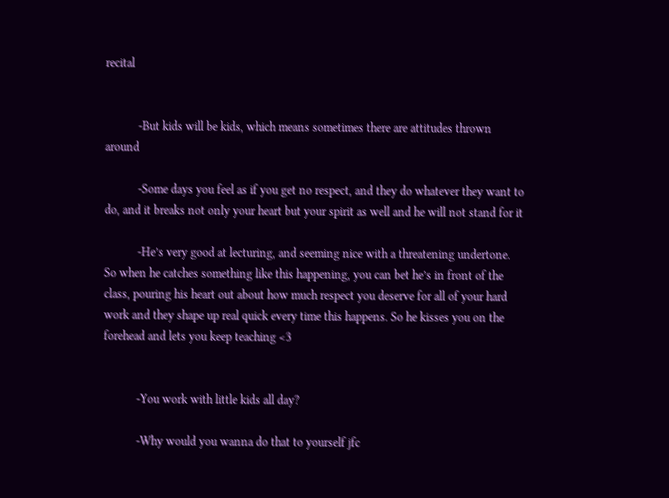recital


           -But kids will be kids, which means sometimes there are attitudes thrown around

           -Some days you feel as if you get no respect, and they do whatever they want to do, and it breaks not only your heart but your spirit as well and he will not stand for it

           -He’s very good at lecturing, and seeming nice with a threatening undertone. So when he catches something like this happening, you can bet he’s in front of the class, pouring his heart out about how much respect you deserve for all of your hard work and they shape up real quick every time this happens. So he kisses you on the forehead and lets you keep teaching <3


           -You work with little kids all day?

           -Why would you wanna do that to yourself jfc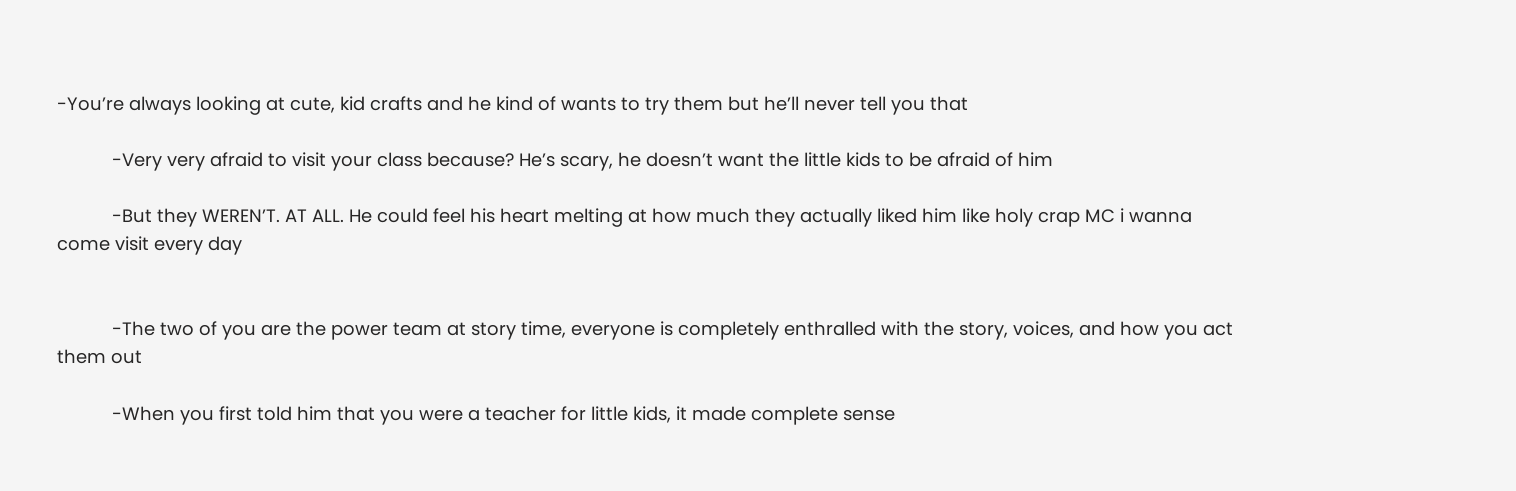-You’re always looking at cute, kid crafts and he kind of wants to try them but he’ll never tell you that

           -Very very afraid to visit your class because? He’s scary, he doesn’t want the little kids to be afraid of him

           -But they WEREN’T. AT ALL. He could feel his heart melting at how much they actually liked him like holy crap MC i wanna come visit every day


           -The two of you are the power team at story time, everyone is completely enthralled with the story, voices, and how you act them out

           -When you first told him that you were a teacher for little kids, it made complete sense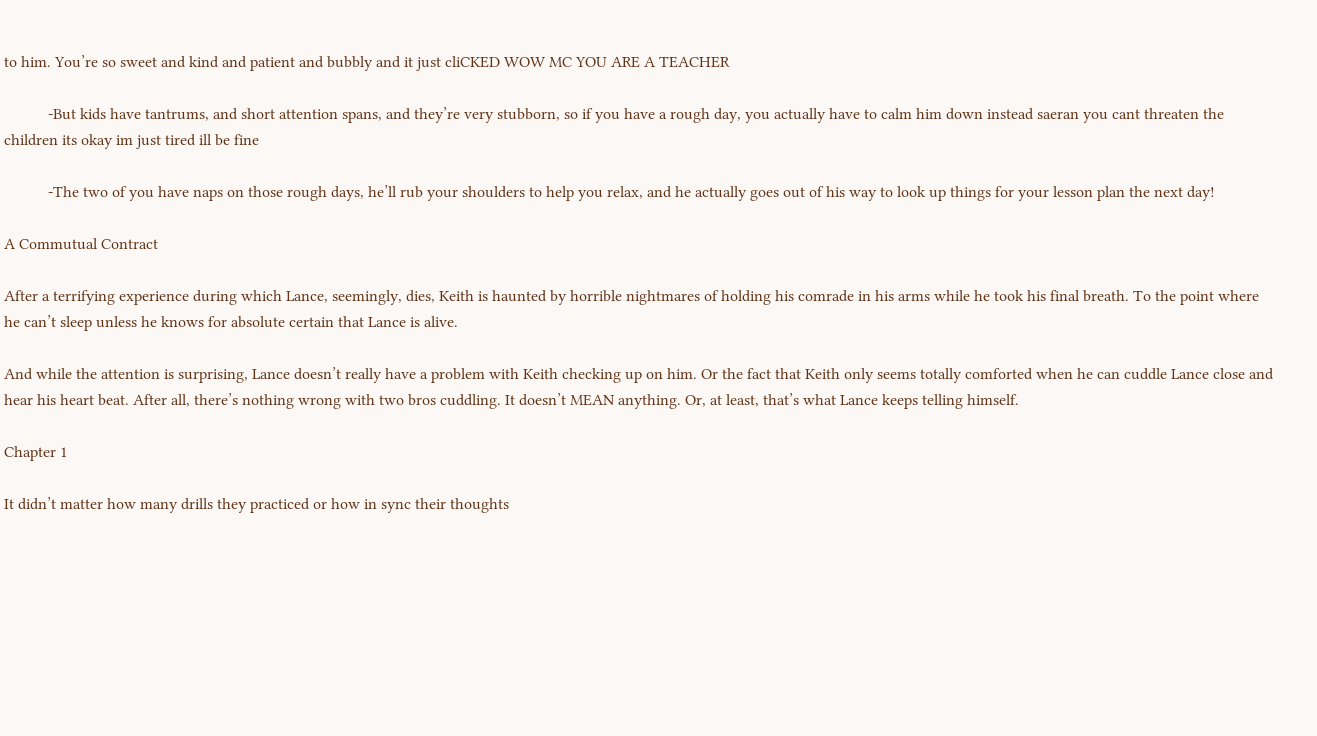to him. You’re so sweet and kind and patient and bubbly and it just cliCKED WOW MC YOU ARE A TEACHER

           -But kids have tantrums, and short attention spans, and they’re very stubborn, so if you have a rough day, you actually have to calm him down instead saeran you cant threaten the children its okay im just tired ill be fine

           -The two of you have naps on those rough days, he’ll rub your shoulders to help you relax, and he actually goes out of his way to look up things for your lesson plan the next day!

A Commutual Contract

After a terrifying experience during which Lance, seemingly, dies, Keith is haunted by horrible nightmares of holding his comrade in his arms while he took his final breath. To the point where he can’t sleep unless he knows for absolute certain that Lance is alive.

And while the attention is surprising, Lance doesn’t really have a problem with Keith checking up on him. Or the fact that Keith only seems totally comforted when he can cuddle Lance close and hear his heart beat. After all, there’s nothing wrong with two bros cuddling. It doesn’t MEAN anything. Or, at least, that’s what Lance keeps telling himself.

Chapter 1

It didn’t matter how many drills they practiced or how in sync their thoughts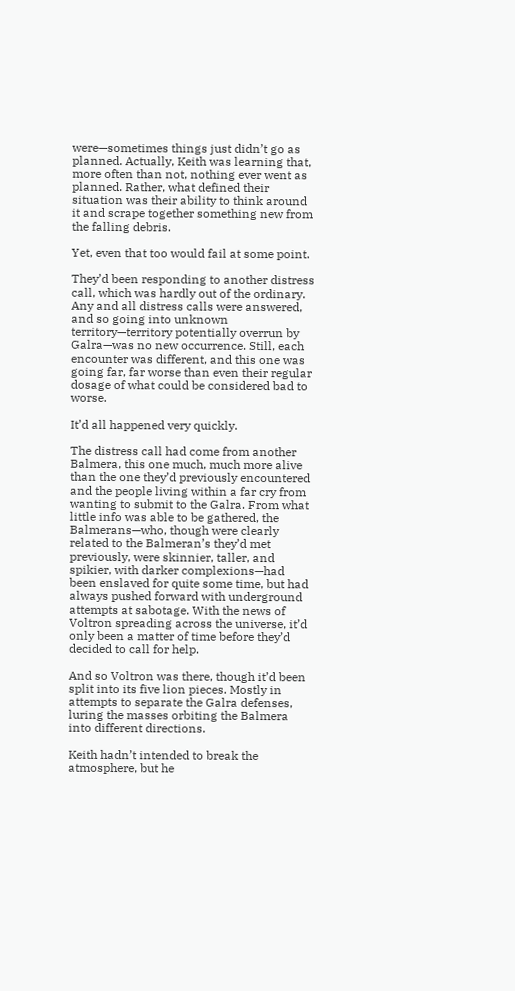were—sometimes things just didn’t go as planned. Actually, Keith was learning that, more often than not, nothing ever went as planned. Rather, what defined their situation was their ability to think around it and scrape together something new from the falling debris.

Yet, even that too would fail at some point.

They’d been responding to another distress call, which was hardly out of the ordinary. Any and all distress calls were answered, and so going into unknown territory—territory potentially overrun by Galra—was no new occurrence. Still, each encounter was different, and this one was going far, far worse than even their regular dosage of what could be considered bad to worse.

It’d all happened very quickly.

The distress call had come from another Balmera, this one much, much more alive than the one they’d previously encountered and the people living within a far cry from wanting to submit to the Galra. From what little info was able to be gathered, the Balmerans—who, though were clearly related to the Balmeran’s they’d met previously, were skinnier, taller, and spikier, with darker complexions—had been enslaved for quite some time, but had always pushed forward with underground attempts at sabotage. With the news of Voltron spreading across the universe, it’d only been a matter of time before they’d decided to call for help.

And so Voltron was there, though it’d been split into its five lion pieces. Mostly in attempts to separate the Galra defenses, luring the masses orbiting the Balmera into different directions.

Keith hadn’t intended to break the atmosphere, but he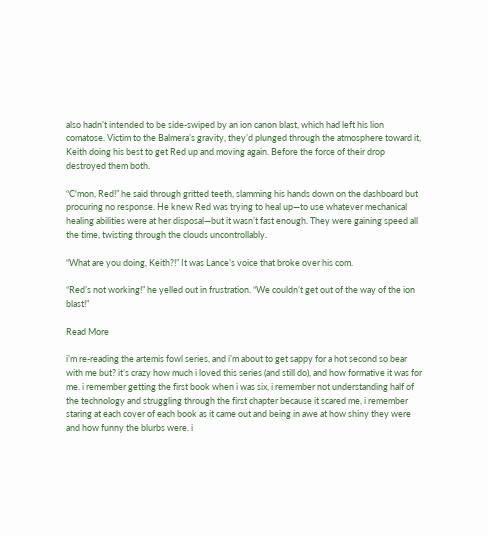also hadn’t intended to be side-swiped by an ion canon blast, which had left his lion comatose. Victim to the Balmera’s gravity, they’d plunged through the atmosphere toward it, Keith doing his best to get Red up and moving again. Before the force of their drop destroyed them both.

“C'mon, Red!” he said through gritted teeth, slamming his hands down on the dashboard but procuring no response. He knew Red was trying to heal up—to use whatever mechanical healing abilities were at her disposal—but it wasn’t fast enough. They were gaining speed all the time, twisting through the clouds uncontrollably.

“What are you doing, Keith?!” It was Lance’s voice that broke over his com.

“Red’s not working!” he yelled out in frustration. “We couldn’t get out of the way of the ion blast!”

Read More

i’m re-reading the artemis fowl series, and i’m about to get sappy for a hot second so bear with me but? it’s crazy how much i loved this series (and still do), and how formative it was for me. i remember getting the first book when i was six, i remember not understanding half of the technology and struggling through the first chapter because it scared me, i remember staring at each cover of each book as it came out and being in awe at how shiny they were and how funny the blurbs were. i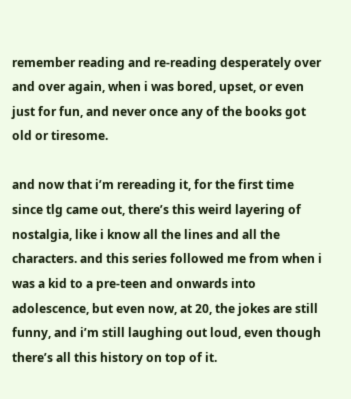remember reading and re-reading desperately over and over again, when i was bored, upset, or even just for fun, and never once any of the books got old or tiresome.

and now that i’m rereading it, for the first time since tlg came out, there’s this weird layering of nostalgia, like i know all the lines and all the characters. and this series followed me from when i was a kid to a pre-teen and onwards into adolescence, but even now, at 20, the jokes are still funny, and i’m still laughing out loud, even though there’s all this history on top of it.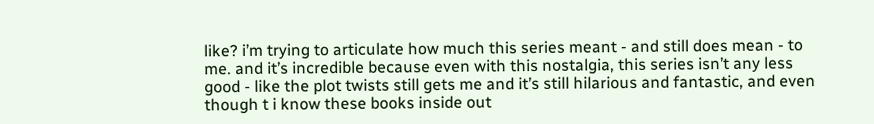like? i’m trying to articulate how much this series meant - and still does mean - to me. and it’s incredible because even with this nostalgia, this series isn’t any less good - like the plot twists still gets me and it’s still hilarious and fantastic, and even though t i know these books inside out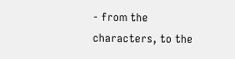- from the characters, to the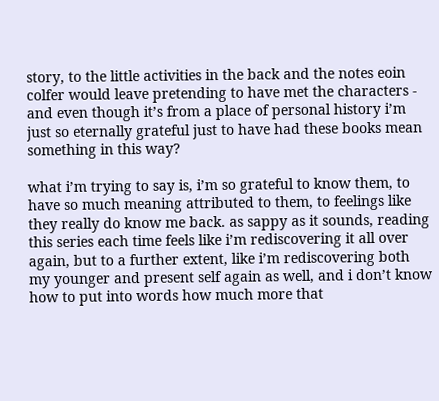story, to the little activities in the back and the notes eoin colfer would leave pretending to have met the characters - and even though it’s from a place of personal history i’m just so eternally grateful just to have had these books mean something in this way?

what i’m trying to say is, i’m so grateful to know them, to have so much meaning attributed to them, to feelings like they really do know me back. as sappy as it sounds, reading this series each time feels like i’m rediscovering it all over again, but to a further extent, like i’m rediscovering both my younger and present self again as well, and i don’t know how to put into words how much more that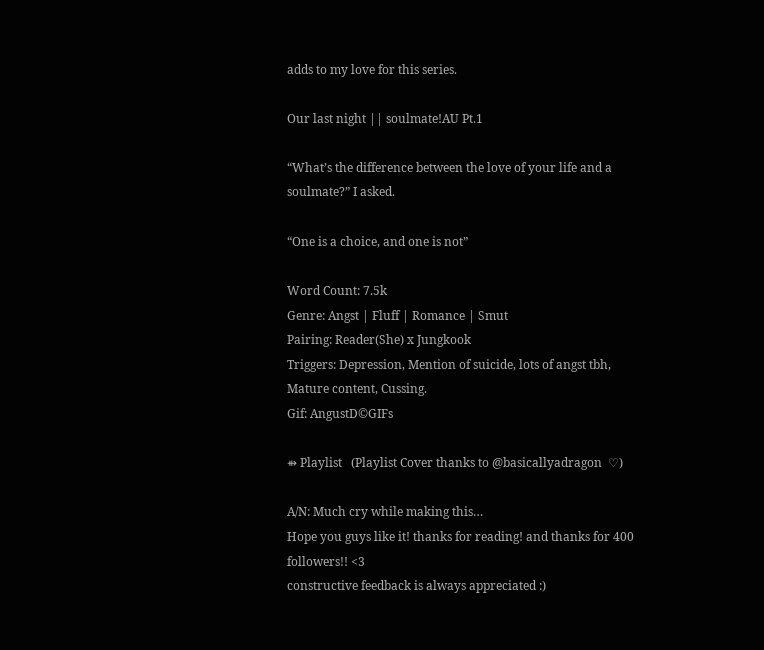adds to my love for this series.

Our last night || soulmate!AU Pt.1

“What’s the difference between the love of your life and a soulmate?” I asked.

“One is a choice, and one is not”

Word Count: 7.5k
Genre: Angst | Fluff | Romance | Smut
Pairing: Reader(She) x Jungkook
Triggers: Depression, Mention of suicide, lots of angst tbh, Mature content, Cussing.
Gif: AngustD©GIFs

⇻ Playlist   (Playlist Cover thanks to @basicallyadragon  ♡)

A/N: Much cry while making this…
Hope you guys like it! thanks for reading! and thanks for 400 followers!! <3
constructive feedback is always appreciated :)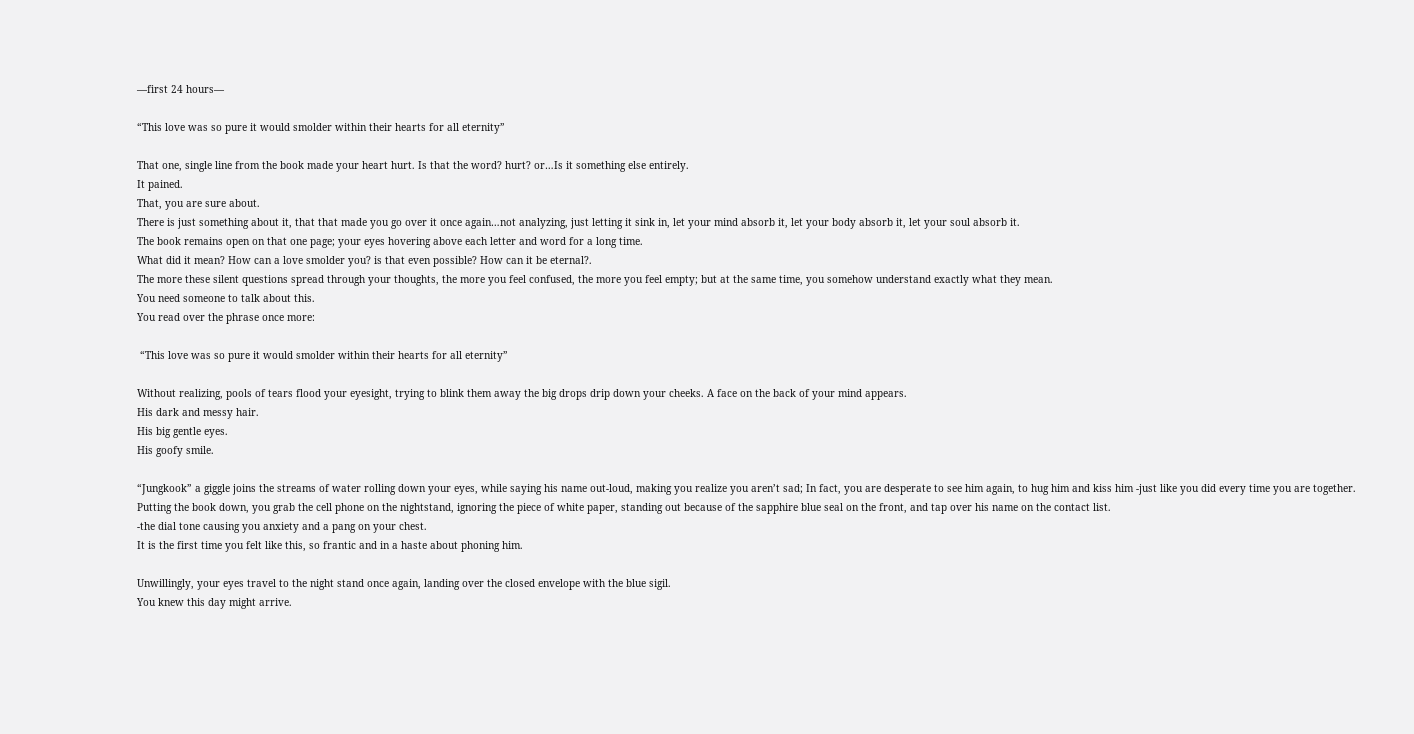—first 24 hours—

“This love was so pure it would smolder within their hearts for all eternity”

That one, single line from the book made your heart hurt. Is that the word? hurt? or…Is it something else entirely.
It pained.
That, you are sure about.
There is just something about it, that that made you go over it once again…not analyzing, just letting it sink in, let your mind absorb it, let your body absorb it, let your soul absorb it.
The book remains open on that one page; your eyes hovering above each letter and word for a long time.
What did it mean? How can a love smolder you? is that even possible? How can it be eternal?.
The more these silent questions spread through your thoughts, the more you feel confused, the more you feel empty; but at the same time, you somehow understand exactly what they mean.
You need someone to talk about this.
You read over the phrase once more:

 “This love was so pure it would smolder within their hearts for all eternity”

Without realizing, pools of tears flood your eyesight, trying to blink them away the big drops drip down your cheeks. A face on the back of your mind appears.
His dark and messy hair.
His big gentle eyes.
His goofy smile.

“Jungkook” a giggle joins the streams of water rolling down your eyes, while saying his name out-loud, making you realize you aren’t sad; In fact, you are desperate to see him again, to hug him and kiss him -just like you did every time you are together.
Putting the book down, you grab the cell phone on the nightstand, ignoring the piece of white paper, standing out because of the sapphire blue seal on the front, and tap over his name on the contact list.
-the dial tone causing you anxiety and a pang on your chest.
It is the first time you felt like this, so frantic and in a haste about phoning him.

Unwillingly, your eyes travel to the night stand once again, landing over the closed envelope with the blue sigil.
You knew this day might arrive.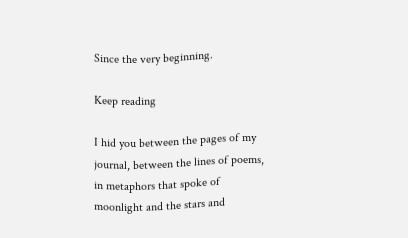Since the very beginning.

Keep reading

I hid you between the pages of my journal, between the lines of poems, in metaphors that spoke of moonlight and the stars and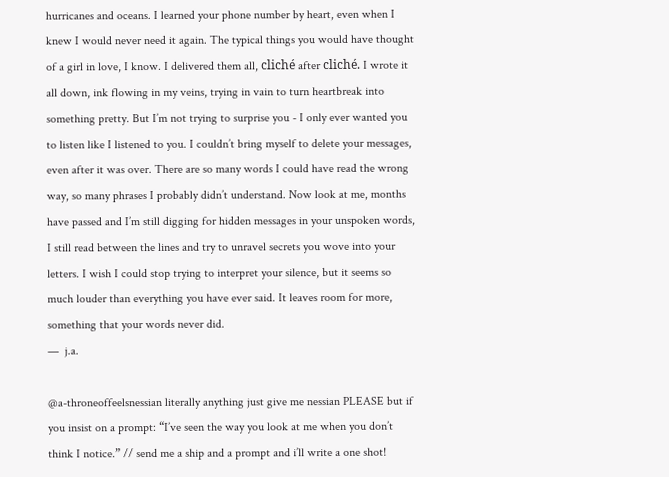hurricanes and oceans. I learned your phone number by heart, even when I knew I would never need it again. The typical things you would have thought of a girl in love, I know. I delivered them all, cliché after cliché. I wrote it all down, ink flowing in my veins, trying in vain to turn heartbreak into something pretty. But I’m not trying to surprise you - I only ever wanted you to listen like I listened to you. I couldn’t bring myself to delete your messages, even after it was over. There are so many words I could have read the wrong way, so many phrases I probably didn’t understand. Now look at me, months have passed and I’m still digging for hidden messages in your unspoken words, I still read between the lines and try to unravel secrets you wove into your letters. I wish I could stop trying to interpret your silence, but it seems so much louder than everything you have ever said. It leaves room for more, something that your words never did.
—  j.a.

@a-throneoffeelsnessian literally anything just give me nessian PLEASE but if you insist on a prompt: “I’ve seen the way you look at me when you don’t think I notice.” // send me a ship and a prompt and i’ll write a one shot!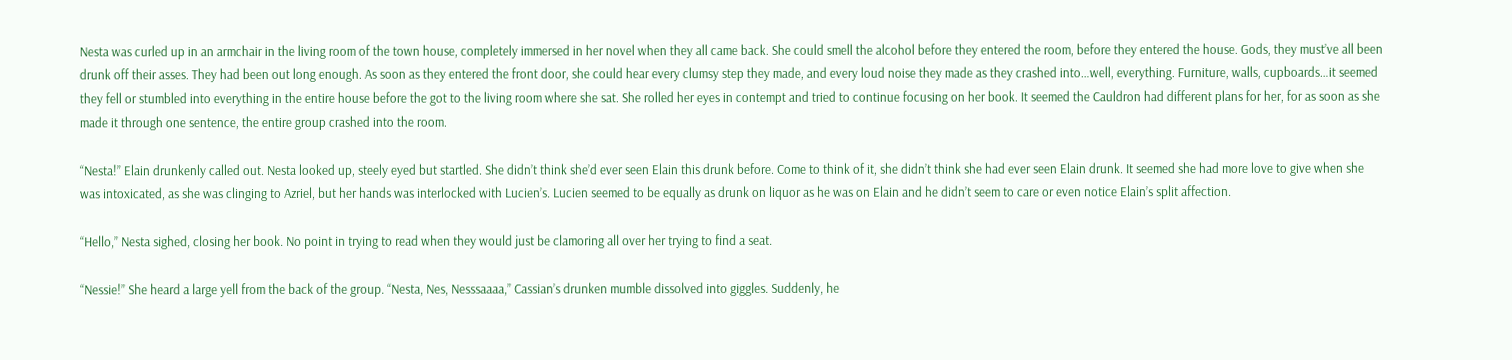Nesta was curled up in an armchair in the living room of the town house, completely immersed in her novel when they all came back. She could smell the alcohol before they entered the room, before they entered the house. Gods, they must’ve all been drunk off their asses. They had been out long enough. As soon as they entered the front door, she could hear every clumsy step they made, and every loud noise they made as they crashed into…well, everything. Furniture, walls, cupboards…it seemed they fell or stumbled into everything in the entire house before the got to the living room where she sat. She rolled her eyes in contempt and tried to continue focusing on her book. It seemed the Cauldron had different plans for her, for as soon as she made it through one sentence, the entire group crashed into the room.

“Nesta!” Elain drunkenly called out. Nesta looked up, steely eyed but startled. She didn’t think she’d ever seen Elain this drunk before. Come to think of it, she didn’t think she had ever seen Elain drunk. It seemed she had more love to give when she was intoxicated, as she was clinging to Azriel, but her hands was interlocked with Lucien’s. Lucien seemed to be equally as drunk on liquor as he was on Elain and he didn’t seem to care or even notice Elain’s split affection.

“Hello,” Nesta sighed, closing her book. No point in trying to read when they would just be clamoring all over her trying to find a seat.

“Nessie!” She heard a large yell from the back of the group. “Nesta, Nes, Nesssaaaa,” Cassian’s drunken mumble dissolved into giggles. Suddenly, he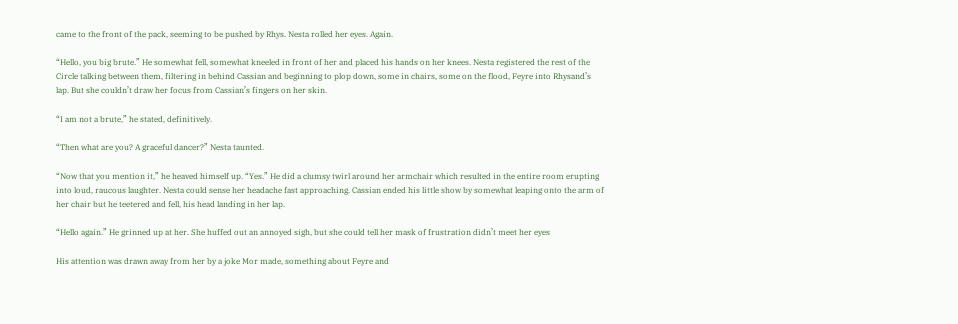came to the front of the pack, seeming to be pushed by Rhys. Nesta rolled her eyes. Again.

“Hello, you big brute.” He somewhat fell, somewhat kneeled in front of her and placed his hands on her knees. Nesta registered the rest of the Circle talking between them, filtering in behind Cassian and beginning to plop down, some in chairs, some on the flood, Feyre into Rhysand’s lap. But she couldn’t draw her focus from Cassian’s fingers on her skin.

“I am not a brute,” he stated, definitively.

“Then what are you? A graceful dancer?” Nesta taunted.

“Now that you mention it,” he heaved himself up. “Yes.” He did a clumsy twirl around her armchair which resulted in the entire room erupting into loud, raucous laughter. Nesta could sense her headache fast approaching. Cassian ended his little show by somewhat leaping onto the arm of her chair but he teetered and fell, his head landing in her lap.

“Hello again.” He grinned up at her. She huffed out an annoyed sigh, but she could tell her mask of frustration didn’t meet her eyes

His attention was drawn away from her by a joke Mor made, something about Feyre and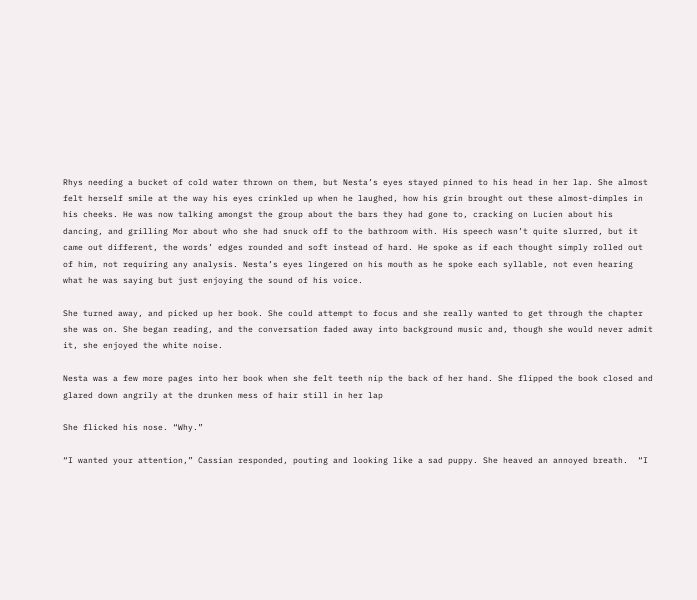Rhys needing a bucket of cold water thrown on them, but Nesta’s eyes stayed pinned to his head in her lap. She almost felt herself smile at the way his eyes crinkled up when he laughed, how his grin brought out these almost-dimples in his cheeks. He was now talking amongst the group about the bars they had gone to, cracking on Lucien about his dancing, and grilling Mor about who she had snuck off to the bathroom with. His speech wasn’t quite slurred, but it came out different, the words’ edges rounded and soft instead of hard. He spoke as if each thought simply rolled out of him, not requiring any analysis. Nesta’s eyes lingered on his mouth as he spoke each syllable, not even hearing what he was saying but just enjoying the sound of his voice.

She turned away, and picked up her book. She could attempt to focus and she really wanted to get through the chapter she was on. She began reading, and the conversation faded away into background music and, though she would never admit it, she enjoyed the white noise.

Nesta was a few more pages into her book when she felt teeth nip the back of her hand. She flipped the book closed and glared down angrily at the drunken mess of hair still in her lap

She flicked his nose. “Why.”

“I wanted your attention,” Cassian responded, pouting and looking like a sad puppy. She heaved an annoyed breath.  “I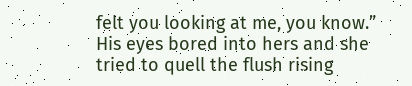felt you looking at me, you know.” His eyes bored into hers and she tried to quell the flush rising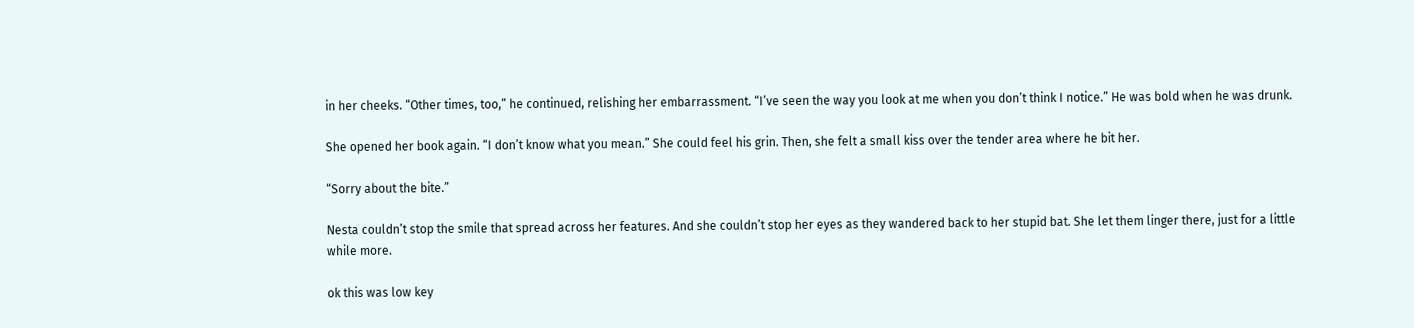in her cheeks. “Other times, too,” he continued, relishing her embarrassment. “I’ve seen the way you look at me when you don’t think I notice.” He was bold when he was drunk.

She opened her book again. “I don’t know what you mean.” She could feel his grin. Then, she felt a small kiss over the tender area where he bit her.

“Sorry about the bite.”

Nesta couldn’t stop the smile that spread across her features. And she couldn’t stop her eyes as they wandered back to her stupid bat. She let them linger there, just for a little while more.

ok this was low key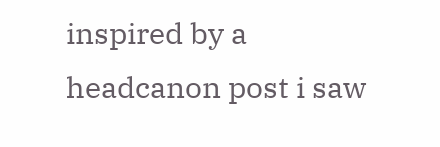inspired by a headcanon post i saw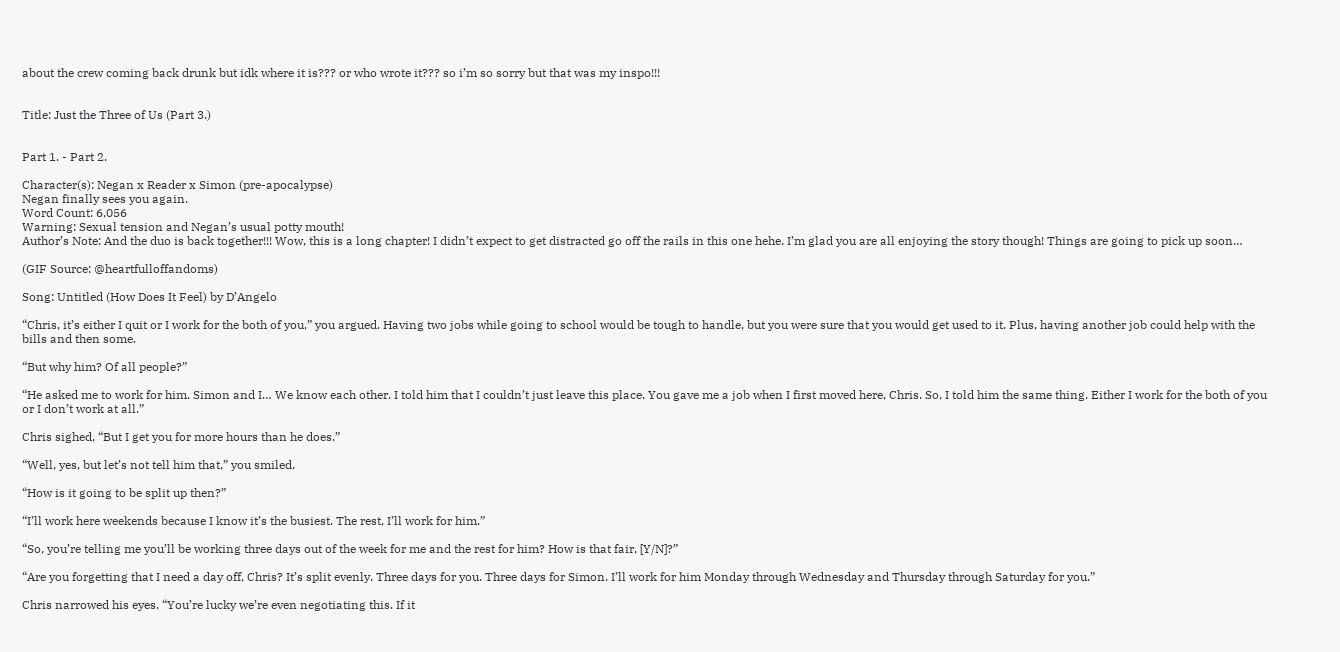about the crew coming back drunk but idk where it is??? or who wrote it??? so i’m so sorry but that was my inspo!!!


Title: Just the Three of Us (Part 3.)


Part 1. - Part 2.

Character(s): Negan x Reader x Simon (pre-apocalypse)
Negan finally sees you again.
Word Count: 6,056
Warning: Sexual tension and Negan’s usual potty mouth!
Author’s Note: And the duo is back together!!! Wow, this is a long chapter! I didn’t expect to get distracted go off the rails in this one hehe. I’m glad you are all enjoying the story though! Things are going to pick up soon…

(GIF Source: @heartfulloffandoms)

Song: Untitled (How Does It Feel) by D’Angelo

“Chris, it’s either I quit or I work for the both of you,” you argued. Having two jobs while going to school would be tough to handle, but you were sure that you would get used to it. Plus, having another job could help with the bills and then some.

“But why him? Of all people?”

“He asked me to work for him. Simon and I… We know each other. I told him that I couldn’t just leave this place. You gave me a job when I first moved here, Chris. So, I told him the same thing. Either I work for the both of you or I don’t work at all.”

Chris sighed, “But I get you for more hours than he does.”

“Well, yes, but let’s not tell him that,” you smiled.

“How is it going to be split up then?”

“I’ll work here weekends because I know it’s the busiest. The rest, I’ll work for him.”

“So, you’re telling me you’ll be working three days out of the week for me and the rest for him? How is that fair, [Y/N]?”

“Are you forgetting that I need a day off, Chris? It’s split evenly. Three days for you. Three days for Simon. I’ll work for him Monday through Wednesday and Thursday through Saturday for you.”

Chris narrowed his eyes. “You’re lucky we’re even negotiating this. If it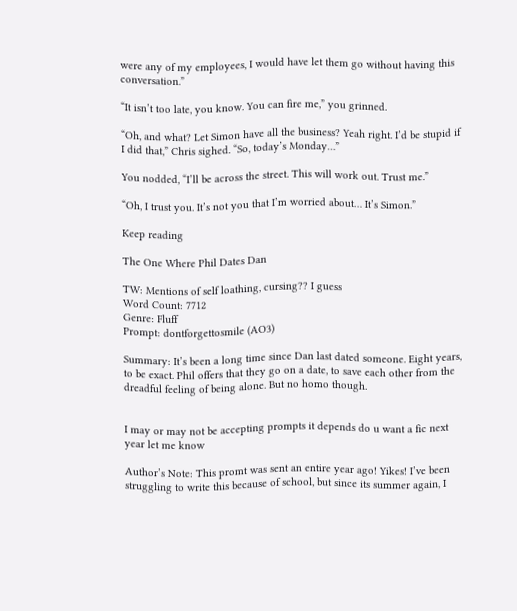were any of my employees, I would have let them go without having this conversation.”

“It isn’t too late, you know. You can fire me,” you grinned.

“Oh, and what? Let Simon have all the business? Yeah right. I’d be stupid if I did that,” Chris sighed. “So, today’s Monday…”

You nodded, “I’ll be across the street. This will work out. Trust me.”

“Oh, I trust you. It’s not you that I’m worried about… It’s Simon.”

Keep reading

The One Where Phil Dates Dan

TW: Mentions of self loathing, cursing?? I guess
Word Count: 7712
Genre: Fluff
Prompt: dontforgettosmile (AO3)

Summary: It’s been a long time since Dan last dated someone. Eight years, to be exact. Phil offers that they go on a date, to save each other from the dreadful feeling of being alone. But no homo though.


I may or may not be accepting prompts it depends do u want a fic next year let me know

Author’s Note: This promt was sent an entire year ago! Yikes! I’ve been struggling to write this because of school, but since its summer again, I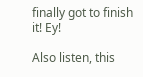finally got to finish it! Ey!

Also listen, this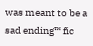was meant to be a sad ending™ fic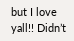but I love yall!! Didn’t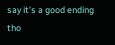say it’s a good ending tho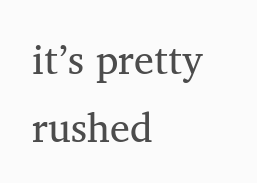it’s pretty rushed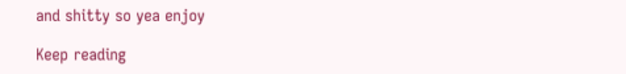and shitty so yea enjoy

Keep reading